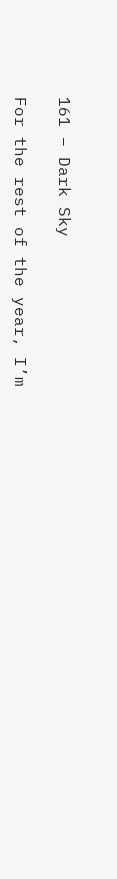161 – Dark Sky

For the rest of the year, I’m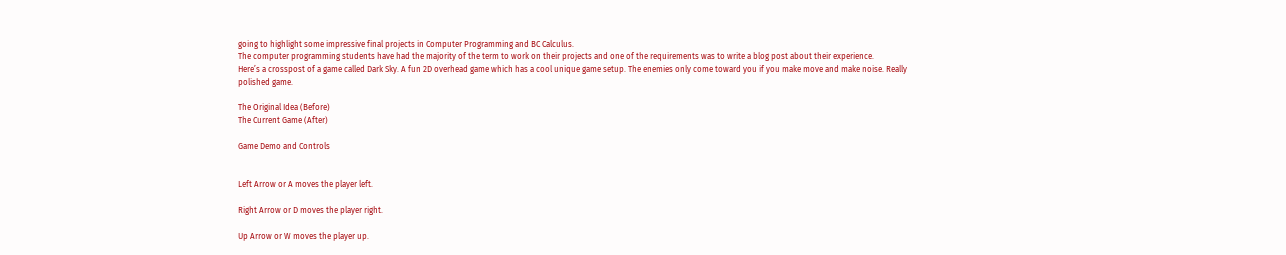going to highlight some impressive final projects in Computer Programming and BC Calculus.
The computer programming students have had the majority of the term to work on their projects and one of the requirements was to write a blog post about their experience.
Here’s a crosspost of a game called Dark Sky. A fun 2D overhead game which has a cool unique game setup. The enemies only come toward you if you make move and make noise. Really polished game.

The Original Idea (Before)
The Current Game (After)

Game Demo and Controls


Left Arrow or A moves the player left.

Right Arrow or D moves the player right.

Up Arrow or W moves the player up.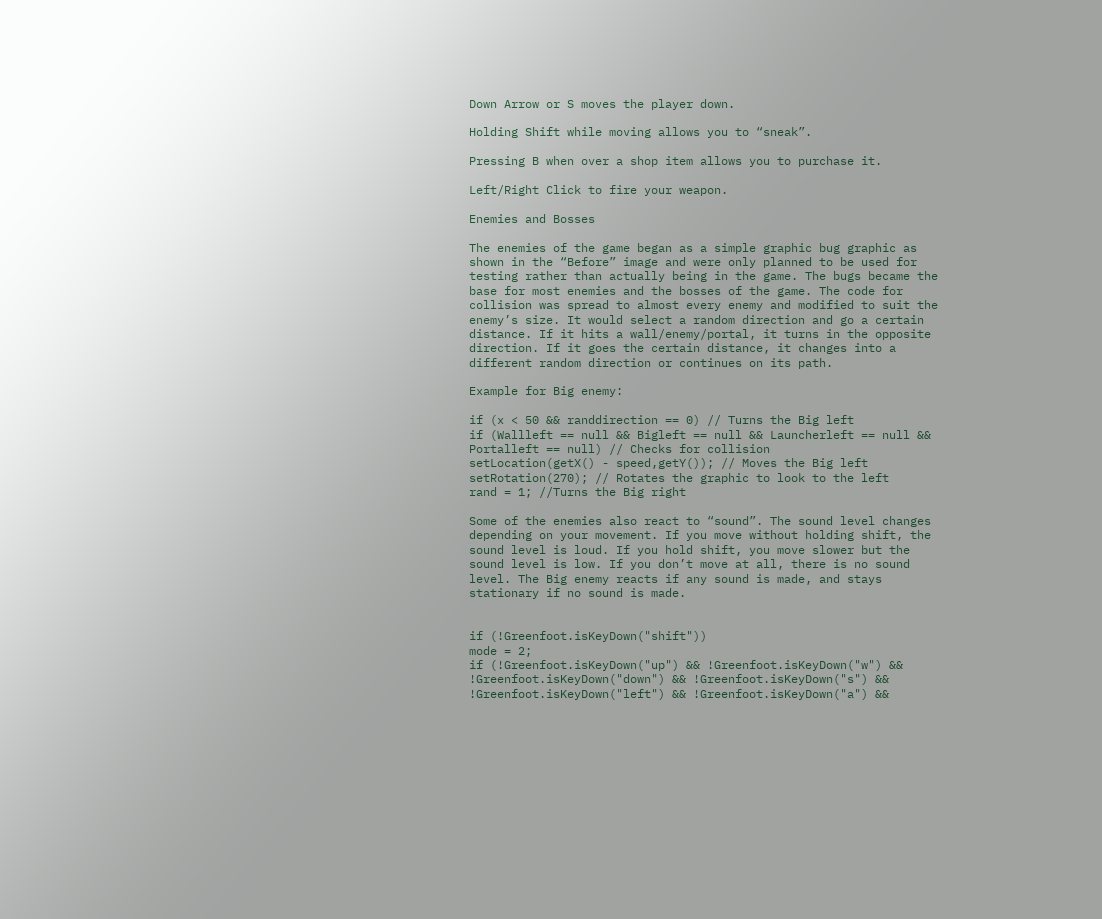Down Arrow or S moves the player down.

Holding Shift while moving allows you to “sneak”.

Pressing B when over a shop item allows you to purchase it.

Left/Right Click to fire your weapon.

Enemies and Bosses

The enemies of the game began as a simple graphic bug graphic as shown in the “Before” image and were only planned to be used for testing rather than actually being in the game. The bugs became the base for most enemies and the bosses of the game. The code for collision was spread to almost every enemy and modified to suit the enemy’s size. It would select a random direction and go a certain distance. If it hits a wall/enemy/portal, it turns in the opposite direction. If it goes the certain distance, it changes into a different random direction or continues on its path.

Example for Big enemy:

if (x < 50 && randdirection == 0) // Turns the Big left
if (Wallleft == null && Bigleft == null && Launcherleft == null && Portalleft == null) // Checks for collision
setLocation(getX() - speed,getY()); // Moves the Big left
setRotation(270); // Rotates the graphic to look to the left
rand = 1; //Turns the Big right

Some of the enemies also react to “sound”. The sound level changes depending on your movement. If you move without holding shift, the sound level is loud. If you hold shift, you move slower but the sound level is low. If you don’t move at all, there is no sound level. The Big enemy reacts if any sound is made, and stays stationary if no sound is made.


if (!Greenfoot.isKeyDown("shift"))
mode = 2;
if (!Greenfoot.isKeyDown("up") && !Greenfoot.isKeyDown("w") && !Greenfoot.isKeyDown("down") && !Greenfoot.isKeyDown("s") && !Greenfoot.isKeyDown("left") && !Greenfoot.isKeyDown("a") &&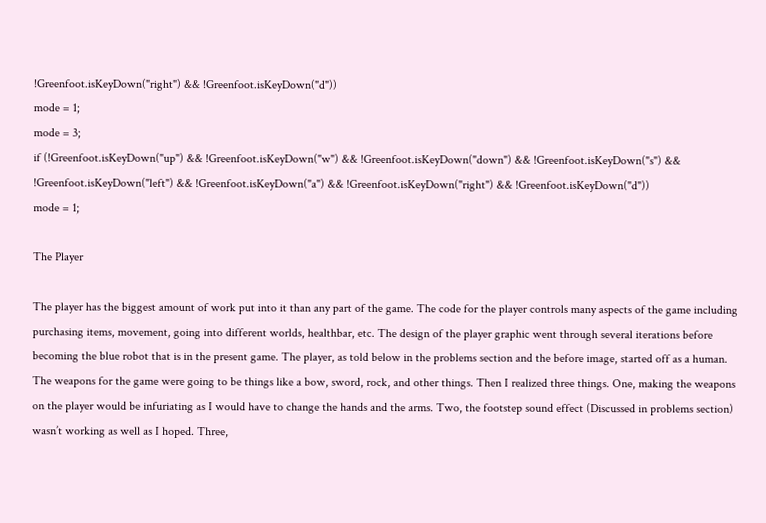!Greenfoot.isKeyDown("right") && !Greenfoot.isKeyDown("d"))
mode = 1;
mode = 3;
if (!Greenfoot.isKeyDown("up") && !Greenfoot.isKeyDown("w") && !Greenfoot.isKeyDown("down") && !Greenfoot.isKeyDown("s") && !Greenfoot.isKeyDown("left") && !Greenfoot.isKeyDown("a") && !Greenfoot.isKeyDown("right") && !Greenfoot.isKeyDown("d"))
mode = 1;

The Player

The player has the biggest amount of work put into it than any part of the game. The code for the player controls many aspects of the game including purchasing items, movement, going into different worlds, healthbar, etc. The design of the player graphic went through several iterations before becoming the blue robot that is in the present game. The player, as told below in the problems section and the before image, started off as a human. The weapons for the game were going to be things like a bow, sword, rock, and other things. Then I realized three things. One, making the weapons on the player would be infuriating as I would have to change the hands and the arms. Two, the footstep sound effect (Discussed in problems section) wasn’t working as well as I hoped. Three,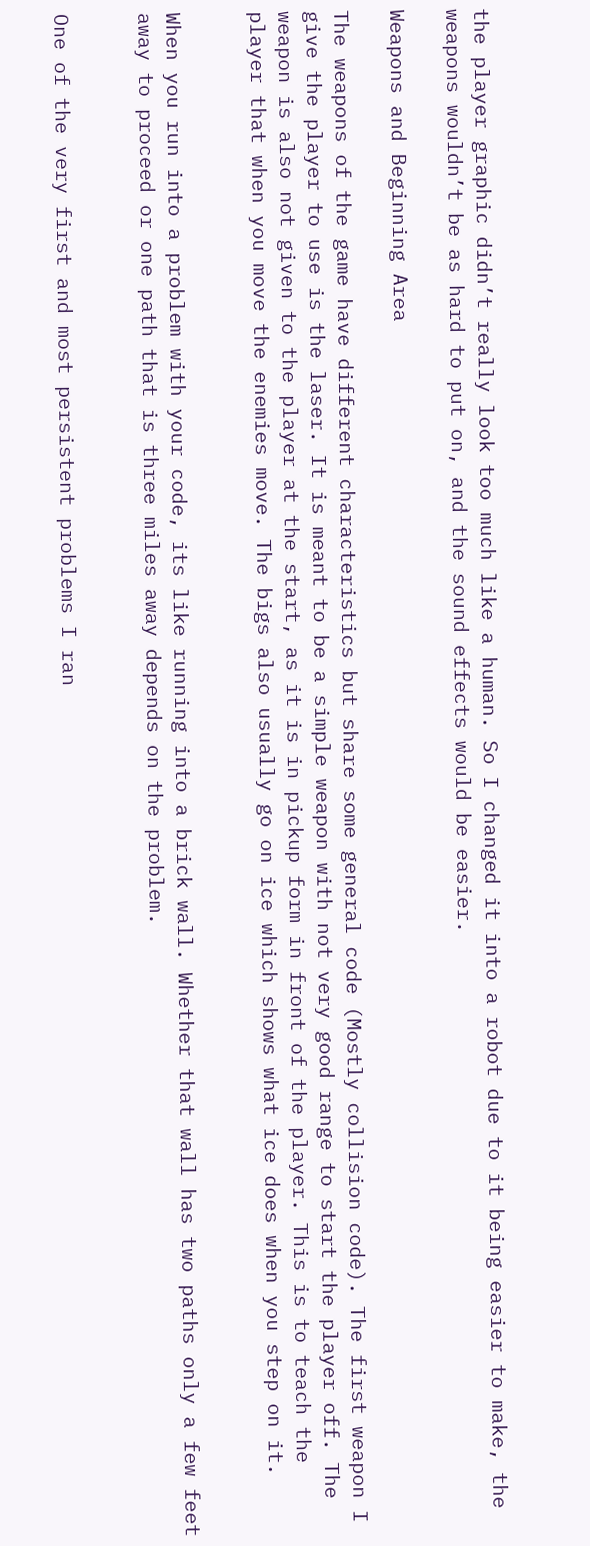the player graphic didn’t really look too much like a human. So I changed it into a robot due to it being easier to make, the weapons wouldn’t be as hard to put on, and the sound effects would be easier.

Weapons and Beginning Area

The weapons of the game have different characteristics but share some general code (Mostly collision code). The first weapon I give the player to use is the laser. It is meant to be a simple weapon with not very good range to start the player off. The weapon is also not given to the player at the start, as it is in pickup form in front of the player. This is to teach the player that when you move the enemies move. The bigs also usually go on ice which shows what ice does when you step on it.


When you run into a problem with your code, its like running into a brick wall. Whether that wall has two paths only a few feet away to proceed or one path that is three miles away depends on the problem.


One of the very first and most persistent problems I ran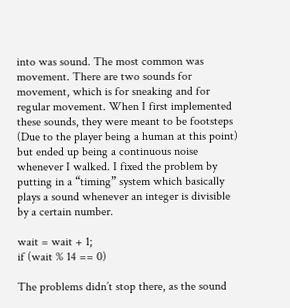into was sound. The most common was movement. There are two sounds for movement, which is for sneaking and for regular movement. When I first implemented these sounds, they were meant to be footsteps (Due to the player being a human at this point) but ended up being a continuous noise whenever I walked. I fixed the problem by putting in a “timing” system which basically plays a sound whenever an integer is divisible by a certain number.

wait = wait + 1;
if (wait % 14 == 0)

The problems didn’t stop there, as the sound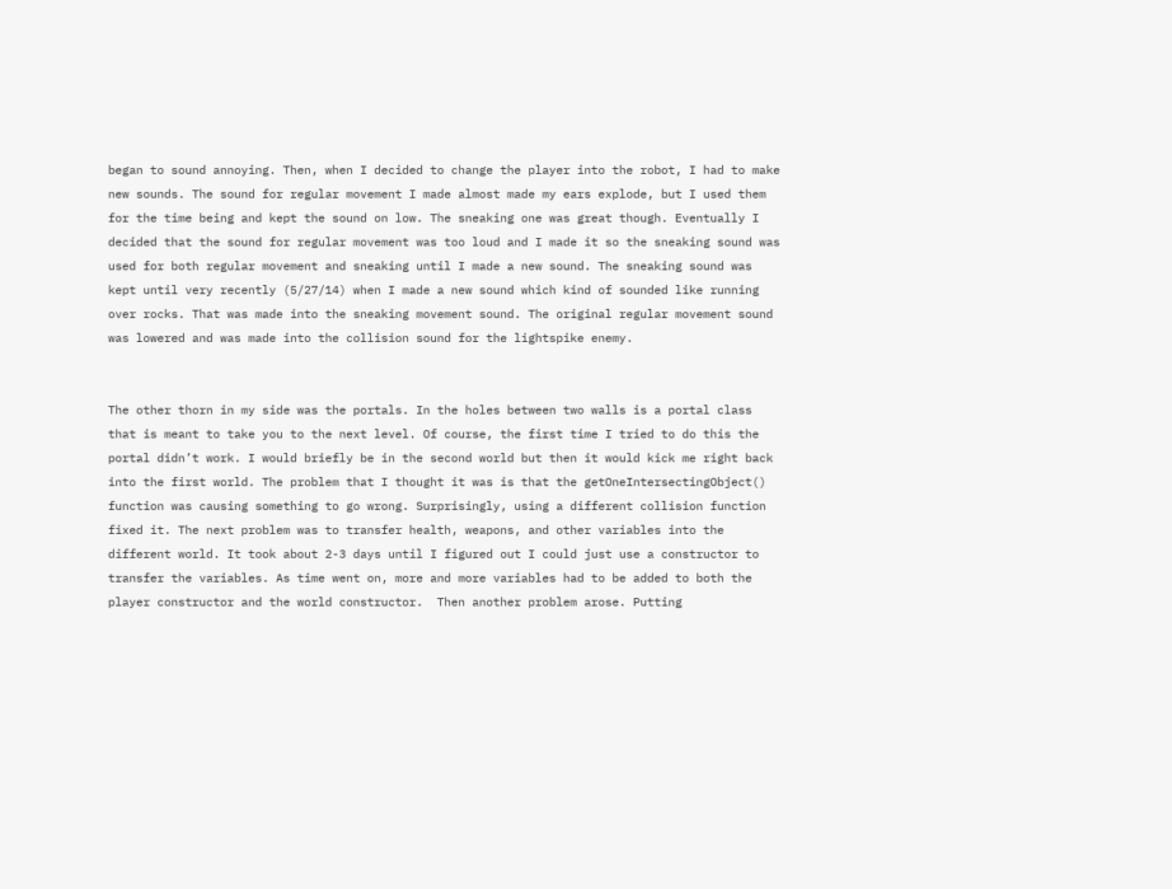began to sound annoying. Then, when I decided to change the player into the robot, I had to make new sounds. The sound for regular movement I made almost made my ears explode, but I used them for the time being and kept the sound on low. The sneaking one was great though. Eventually I decided that the sound for regular movement was too loud and I made it so the sneaking sound was used for both regular movement and sneaking until I made a new sound. The sneaking sound was kept until very recently (5/27/14) when I made a new sound which kind of sounded like running over rocks. That was made into the sneaking movement sound. The original regular movement sound was lowered and was made into the collision sound for the lightspike enemy.


The other thorn in my side was the portals. In the holes between two walls is a portal class that is meant to take you to the next level. Of course, the first time I tried to do this the portal didn’t work. I would briefly be in the second world but then it would kick me right back into the first world. The problem that I thought it was is that the getOneIntersectingObject() function was causing something to go wrong. Surprisingly, using a different collision function fixed it. The next problem was to transfer health, weapons, and other variables into the different world. It took about 2-3 days until I figured out I could just use a constructor to transfer the variables. As time went on, more and more variables had to be added to both the player constructor and the world constructor.  Then another problem arose. Putting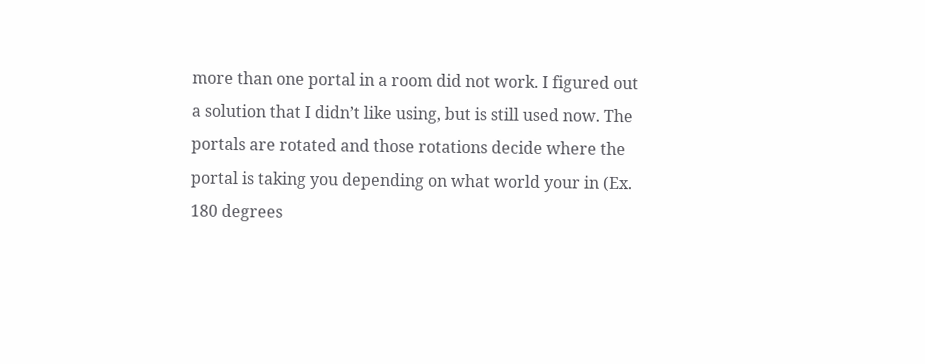more than one portal in a room did not work. I figured out a solution that I didn’t like using, but is still used now. The portals are rotated and those rotations decide where the portal is taking you depending on what world your in (Ex. 180 degrees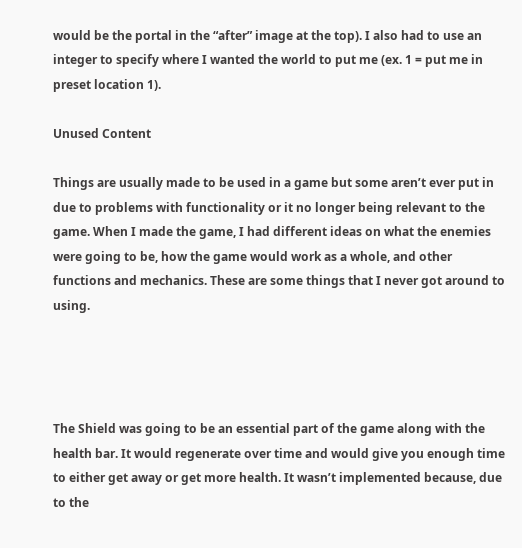would be the portal in the “after” image at the top). I also had to use an integer to specify where I wanted the world to put me (ex. 1 = put me in preset location 1).

Unused Content

Things are usually made to be used in a game but some aren’t ever put in due to problems with functionality or it no longer being relevant to the game. When I made the game, I had different ideas on what the enemies were going to be, how the game would work as a whole, and other functions and mechanics. These are some things that I never got around to using.




The Shield was going to be an essential part of the game along with the health bar. It would regenerate over time and would give you enough time to either get away or get more health. It wasn’t implemented because, due to the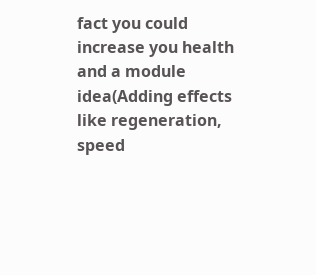fact you could increase you health and a module idea(Adding effects like regeneration, speed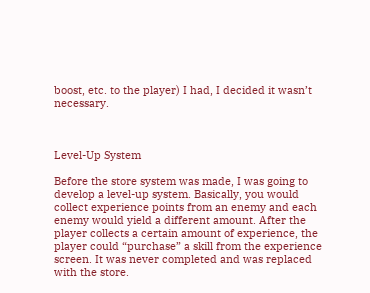boost, etc. to the player) I had, I decided it wasn’t necessary.



Level-Up System

Before the store system was made, I was going to develop a level-up system. Basically, you would collect experience points from an enemy and each enemy would yield a different amount. After the player collects a certain amount of experience, the player could “purchase” a skill from the experience screen. It was never completed and was replaced with the store.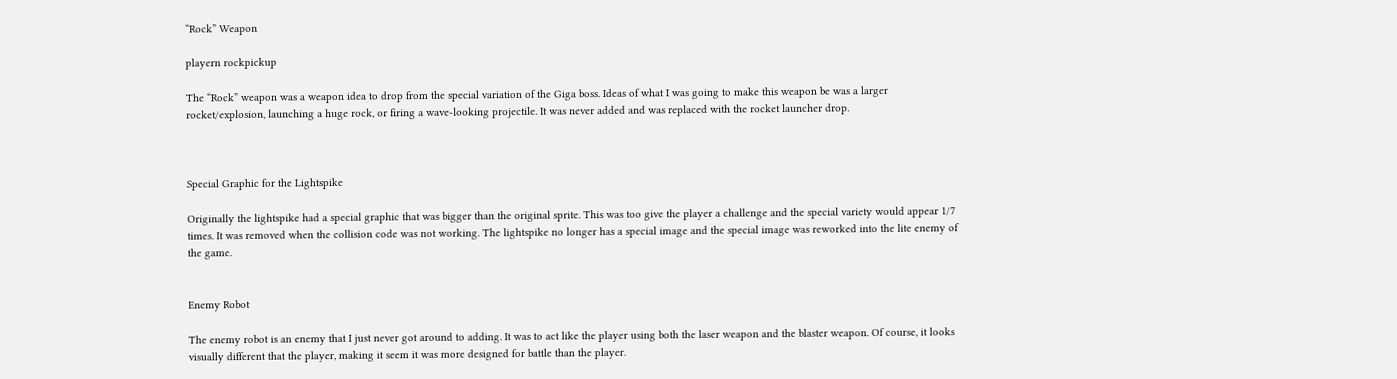“Rock” Weapon

playern rockpickup

The “Rock” weapon was a weapon idea to drop from the special variation of the Giga boss. Ideas of what I was going to make this weapon be was a larger rocket/explosion, launching a huge rock, or firing a wave-looking projectile. It was never added and was replaced with the rocket launcher drop.



Special Graphic for the Lightspike

Originally the lightspike had a special graphic that was bigger than the original sprite. This was too give the player a challenge and the special variety would appear 1/7 times. It was removed when the collision code was not working. The lightspike no longer has a special image and the special image was reworked into the lite enemy of the game.


Enemy Robot

The enemy robot is an enemy that I just never got around to adding. It was to act like the player using both the laser weapon and the blaster weapon. Of course, it looks visually different that the player, making it seem it was more designed for battle than the player.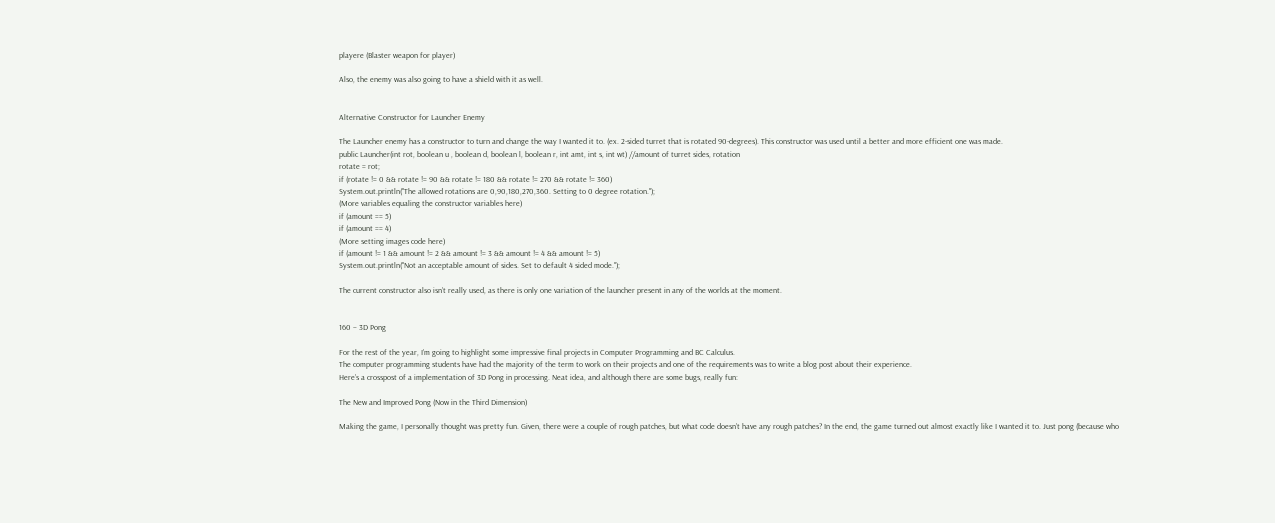playere (Blaster weapon for player)

Also, the enemy was also going to have a shield with it as well.


Alternative Constructor for Launcher Enemy

The Launcher enemy has a constructor to turn and change the way I wanted it to. (ex. 2-sided turret that is rotated 90-degrees). This constructor was used until a better and more efficient one was made.
public Launcher(int rot, boolean u , boolean d, boolean l, boolean r, int amt, int s, int wt) //amount of turret sides, rotation
rotate = rot;
if (rotate != 0 && rotate != 90 && rotate != 180 && rotate != 270 && rotate != 360)
System.out.println("The allowed rotations are 0,90,180,270,360. Setting to 0 degree rotation.");
(More variables equaling the constructor variables here)
if (amount == 5)
if (amount == 4)
(More setting images code here)
if (amount != 1 && amount != 2 && amount != 3 && amount != 4 && amount != 5)
System.out.println("Not an acceptable amount of sides. Set to default 4 sided mode.");

The current constructor also isn’t really used, as there is only one variation of the launcher present in any of the worlds at the moment.


160 – 3D Pong

For the rest of the year, I’m going to highlight some impressive final projects in Computer Programming and BC Calculus.
The computer programming students have had the majority of the term to work on their projects and one of the requirements was to write a blog post about their experience.
Here’s a crosspost of a implementation of 3D Pong in processing. Neat idea, and although there are some bugs, really fun:

The New and Improved Pong (Now in the Third Dimension)

Making the game, I personally thought was pretty fun. Given, there were a couple of rough patches, but what code doesn’t have any rough patches? In the end, the game turned out almost exactly like I wanted it to. Just pong (because who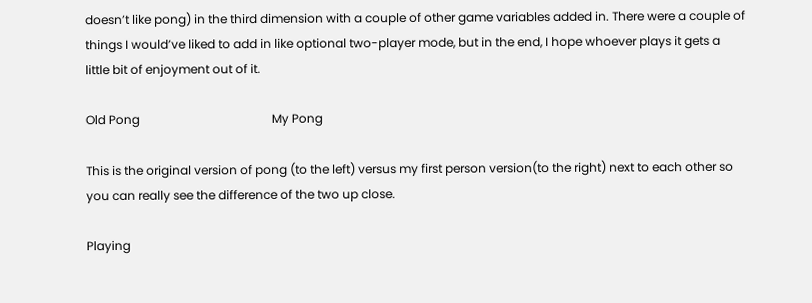doesn’t like pong) in the third dimension with a couple of other game variables added in. There were a couple of things I would’ve liked to add in like optional two-player mode, but in the end, I hope whoever plays it gets a little bit of enjoyment out of it.

Old Pong                                            My Pong

This is the original version of pong (to the left) versus my first person version(to the right) next to each other so you can really see the difference of the two up close.

Playing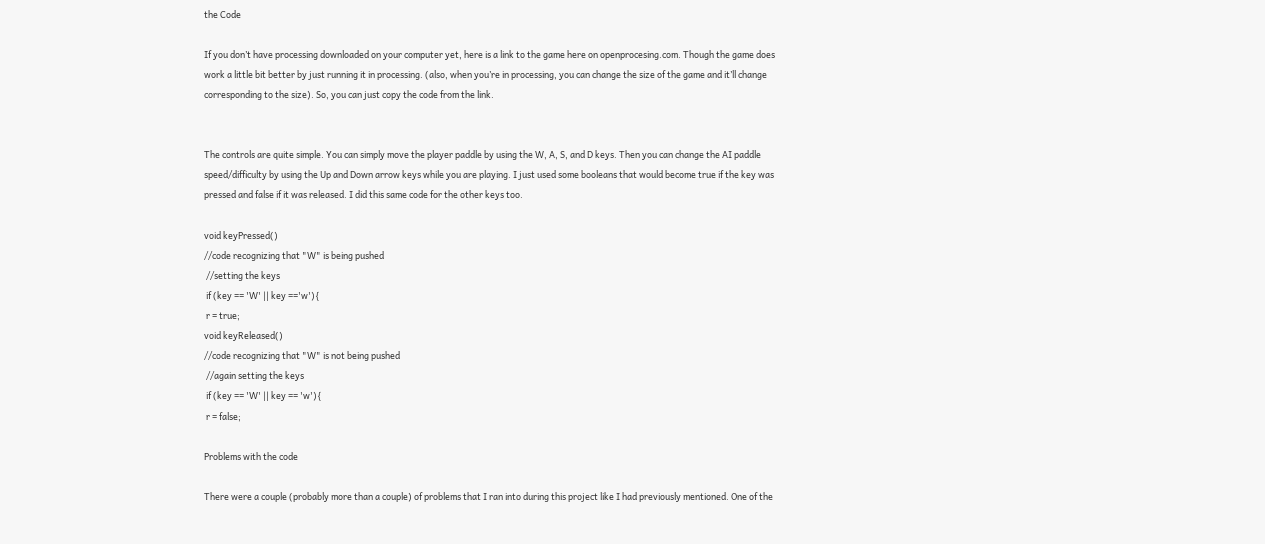the Code

If you don’t have processing downloaded on your computer yet, here is a link to the game here on openprocesing.com. Though the game does work a little bit better by just running it in processing. (also, when you’re in processing, you can change the size of the game and it’ll change corresponding to the size). So, you can just copy the code from the link.


The controls are quite simple. You can simply move the player paddle by using the W, A, S, and D keys. Then you can change the AI paddle speed/difficulty by using the Up and Down arrow keys while you are playing. I just used some booleans that would become true if the key was pressed and false if it was released. I did this same code for the other keys too.

void keyPressed()
//code recognizing that "W" is being pushed
 //setting the keys
 if (key == 'W' || key =='w'){
 r = true;
void keyReleased()
//code recognizing that "W" is not being pushed
 //again setting the keys
 if (key == 'W' || key == 'w'){
 r = false;

Problems with the code

There were a couple (probably more than a couple) of problems that I ran into during this project like I had previously mentioned. One of the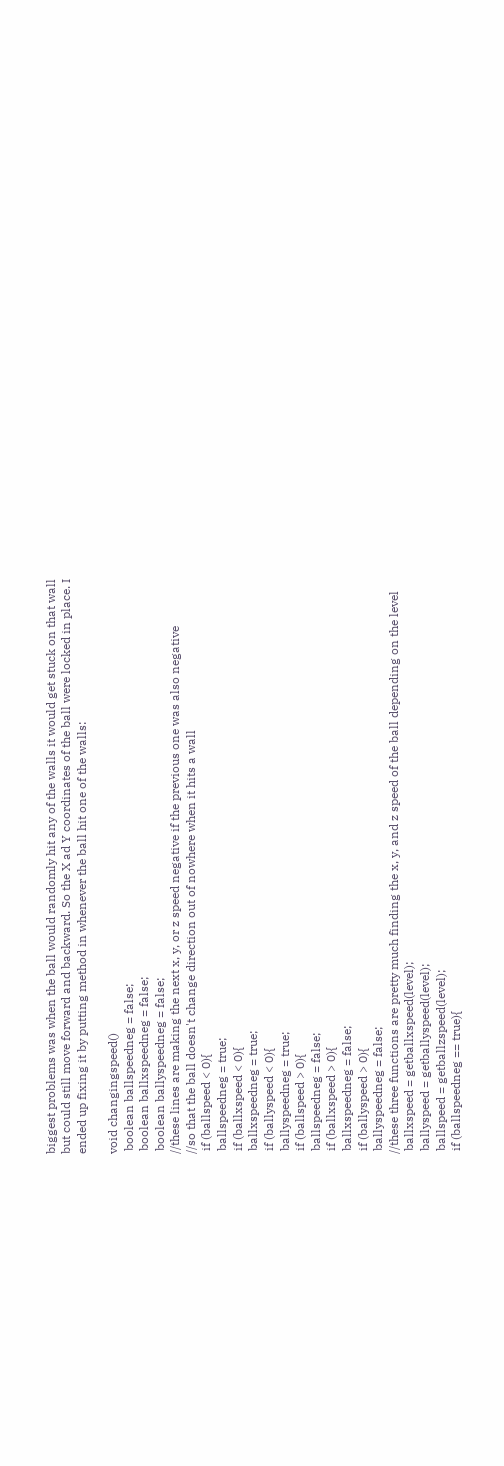biggest problems was when the ball would randomly hit any of the walls it would get stuck on that wall but could still move forward and backward. So the X ad Y coordinates of the ball were locked in place. I ended up fixing it by putting method in whenever the ball hit one of the walls:

void changingspeed()
 boolean ballspeedneg = false;
 boolean ballxspeedneg = false;
 boolean ballyspeedneg = false;
//these lines are making the next x, y, or z speed negative if the previous one was also negative
//so that the ball doesn't change direction out of nowhere when it hits a wall
 if (ballspeed < 0){
 ballspeedneg = true;
 if (ballxspeed < 0){
 ballxspeedneg = true;
 if (ballyspeed < 0){
 ballyspeedneg = true;
 if (ballspeed > 0){
 ballspeedneg = false;
 if (ballxspeed > 0){
 ballxspeedneg = false;
 if (ballyspeed > 0){
 ballyspeedneg = false;
//these three functions are pretty much finding the x, y, and z speed of the ball depending on the level
 ballxspeed = getballxspeed(level);
 ballyspeed = getballyspeed(level);
 ballspeed = getballzspeed(level);
 if (ballspeedneg == true){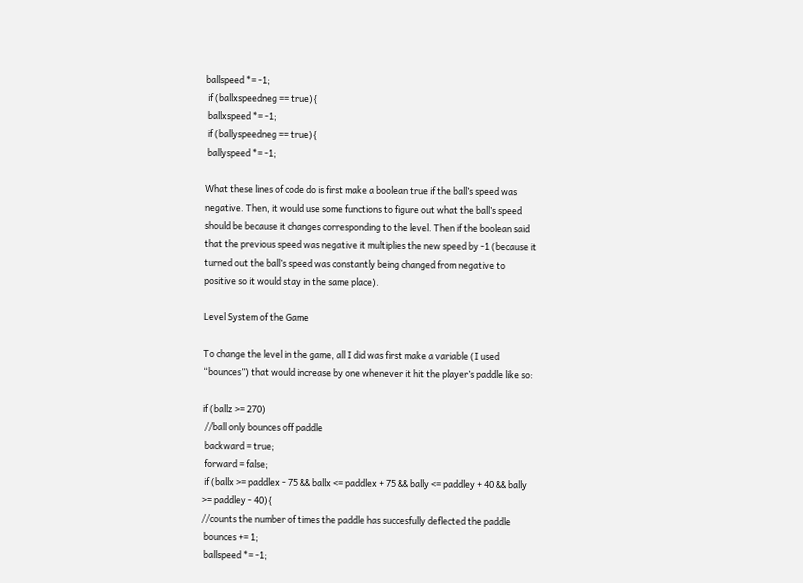ballspeed *= -1;
 if (ballxspeedneg == true){
 ballxspeed *= -1;
 if (ballyspeedneg == true){
 ballyspeed *= -1;

What these lines of code do is first make a boolean true if the ball’s speed was negative. Then, it would use some functions to figure out what the ball’s speed should be because it changes corresponding to the level. Then if the boolean said that the previous speed was negative it multiplies the new speed by -1 (because it turned out the ball’s speed was constantly being changed from negative to positive so it would stay in the same place).

Level System of the Game

To change the level in the game, all I did was first make a variable (I used “bounces”) that would increase by one whenever it hit the player’s paddle like so:

if (ballz >= 270)
 //ball only bounces off paddle
 backward = true;
 forward = false;
 if (ballx >= paddlex - 75 && ballx <= paddlex + 75 && bally <= paddley + 40 && bally >= paddley - 40){
//counts the number of times the paddle has succesfully deflected the paddle
 bounces += 1;
 ballspeed *= -1;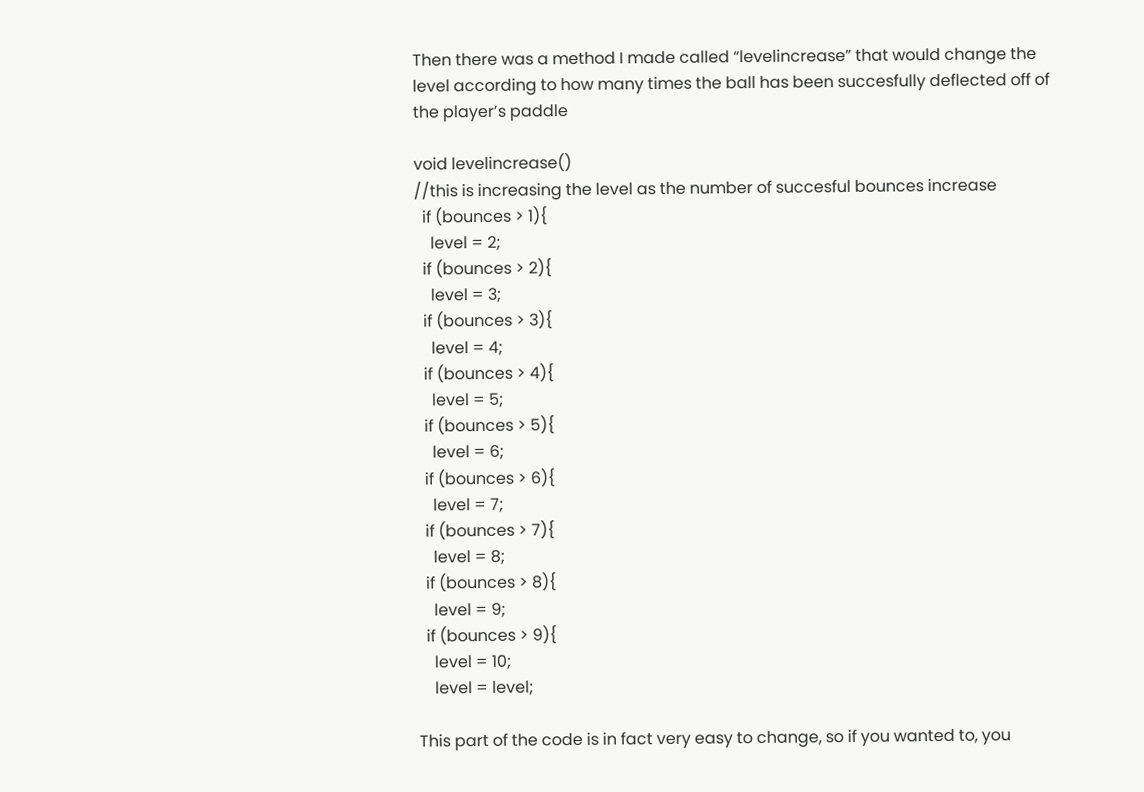Then there was a method I made called “levelincrease” that would change the level according to how many times the ball has been succesfully deflected off of the player’s paddle

void levelincrease()
//this is increasing the level as the number of succesful bounces increase
  if (bounces > 1){
    level = 2;
  if (bounces > 2){
    level = 3;
  if (bounces > 3){
    level = 4;
  if (bounces > 4){
    level = 5;
  if (bounces > 5){
    level = 6;
  if (bounces > 6){
    level = 7;
  if (bounces > 7){
    level = 8;
  if (bounces > 8){
    level = 9;
  if (bounces > 9){
    level = 10;
    level = level;

This part of the code is in fact very easy to change, so if you wanted to, you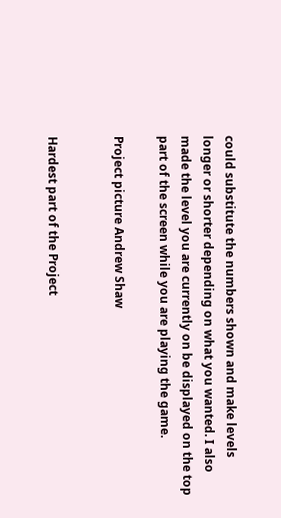could substitute the numbers shown and make levels longer or shorter depending on what you wanted. I also made the level you are currently on be displayed on the top part of the screen while you are playing the game.

Project picture Andrew Shaw


Hardest part of the Project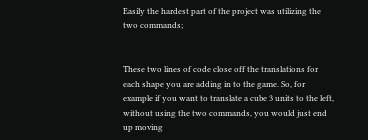Easily the hardest part of the project was utilizing the two commands;


These two lines of code close off the translations for each shape you are adding in to the game. So, for example if you want to translate a cube 3 units to the left, without using the two commands, you would just end up moving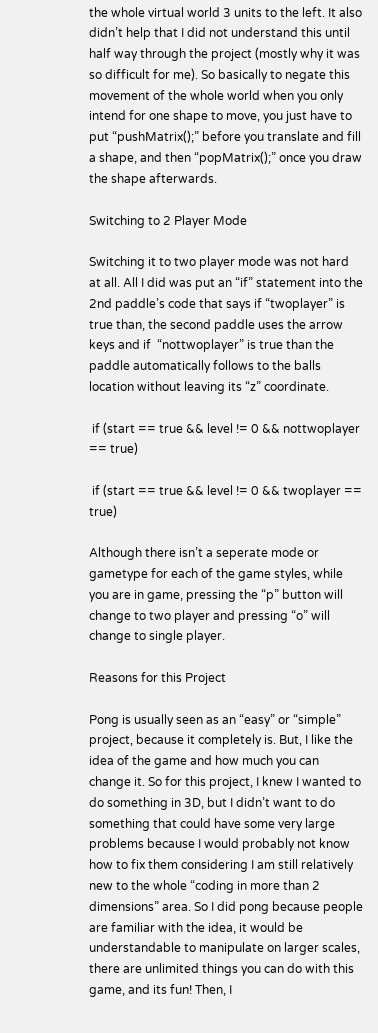the whole virtual world 3 units to the left. It also didn’t help that I did not understand this until half way through the project (mostly why it was so difficult for me). So basically to negate this movement of the whole world when you only intend for one shape to move, you just have to put “pushMatrix();” before you translate and fill a shape, and then “popMatrix();” once you draw the shape afterwards.

Switching to 2 Player Mode

Switching it to two player mode was not hard at all. All I did was put an “if” statement into the 2nd paddle’s code that says if “twoplayer” is true than, the second paddle uses the arrow keys and if  “nottwoplayer” is true than the paddle automatically follows to the balls location without leaving its “z” coordinate.

 if (start == true && level != 0 && nottwoplayer == true)

 if (start == true && level != 0 && twoplayer == true)

Although there isn’t a seperate mode or gametype for each of the game styles, while you are in game, pressing the “p” button will change to two player and pressing “o” will change to single player.

Reasons for this Project

Pong is usually seen as an “easy” or “simple” project, because it completely is. But, I like the idea of the game and how much you can change it. So for this project, I knew I wanted to do something in 3D, but I didn’t want to do something that could have some very large problems because I would probably not know how to fix them considering I am still relatively new to the whole “coding in more than 2 dimensions” area. So I did pong because people are familiar with the idea, it would be understandable to manipulate on larger scales, there are unlimited things you can do with this game, and its fun! Then, I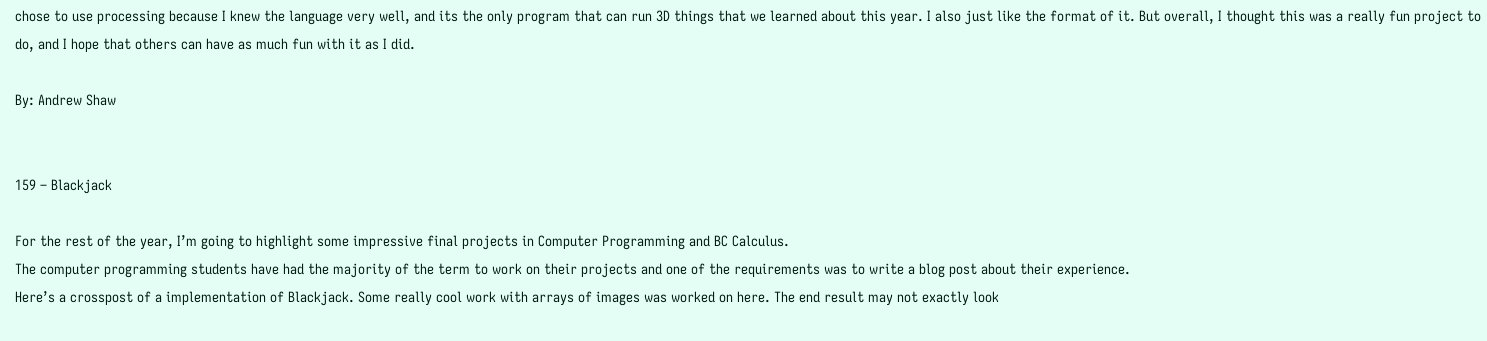chose to use processing because I knew the language very well, and its the only program that can run 3D things that we learned about this year. I also just like the format of it. But overall, I thought this was a really fun project to do, and I hope that others can have as much fun with it as I did.

By: Andrew Shaw


159 – Blackjack

For the rest of the year, I’m going to highlight some impressive final projects in Computer Programming and BC Calculus.
The computer programming students have had the majority of the term to work on their projects and one of the requirements was to write a blog post about their experience.
Here’s a crosspost of a implementation of Blackjack. Some really cool work with arrays of images was worked on here. The end result may not exactly look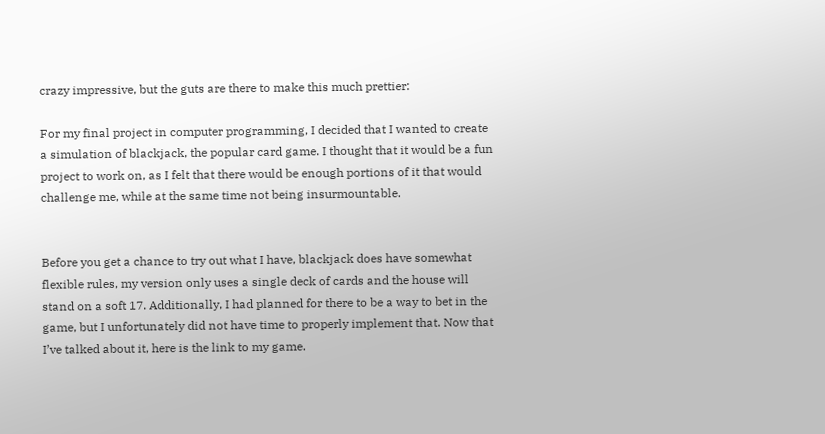crazy impressive, but the guts are there to make this much prettier:

For my final project in computer programming, I decided that I wanted to create a simulation of blackjack, the popular card game. I thought that it would be a fun project to work on, as I felt that there would be enough portions of it that would challenge me, while at the same time not being insurmountable.


Before you get a chance to try out what I have, blackjack does have somewhat flexible rules, my version only uses a single deck of cards and the house will stand on a soft 17. Additionally, I had planned for there to be a way to bet in the game, but I unfortunately did not have time to properly implement that. Now that I’ve talked about it, here is the link to my game.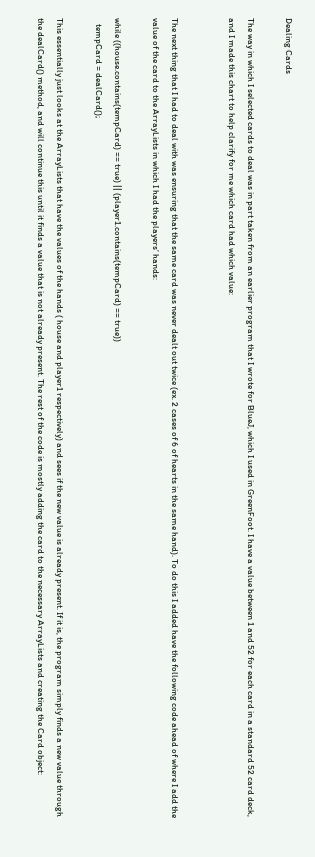Dealing Cards

The way in which I selected cards to deal was in part taken from an earlier program that I wrote for BlueJ, which I used in GreenFoot. I have a value between 1 and 52 for each card in a standard 52 card deck, and I made this chart to help clarify for me which card had which value:


The next thing that I had to deal with was ensuring that the same card was never dealt out twice (ex. 2 cases of 6 of hearts in the same hand). To do this I added have the following code ahead of where I add the value of the card to the ArrayLists in which I had the players’ hands:

while ((house.contains(tempCard) == true) || (player1.contains(tempCard) == true))
   tempCard = dealCard();

This essentially just looks at the ArrayLists that have the values of the hands ( house and player1 respectively) and sees if the new value is already present. If it is, the program simply finds a new value through the dealCard() method, and will continue this until it finds a value that is not already present. The rest of the code is mostly adding the card to the necessary ArrayLists and creating the Card object: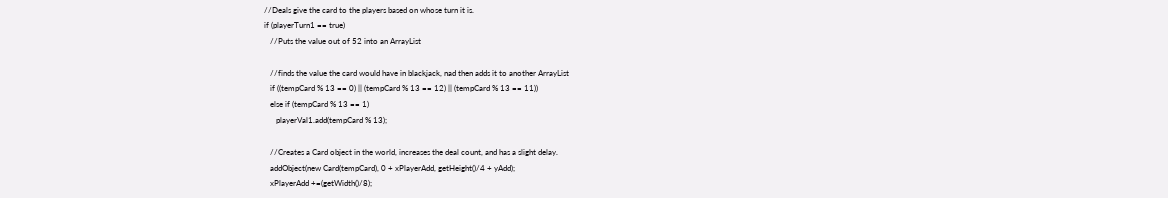//Deals give the card to the players based on whose turn it is.
if (playerTurn1 == true)
   //Puts the value out of 52 into an ArrayList

   //finds the value the card would have in blackjack, nad then adds it to another ArrayList
   if ((tempCard % 13 == 0) || (tempCard % 13 == 12) || (tempCard % 13 == 11))
   else if (tempCard % 13 == 1)
      playerVal1.add(tempCard % 13);

   //Creates a Card object in the world, increases the deal count, and has a slight delay.
   addObject(new Card(tempCard), 0 + xPlayerAdd, getHeight()/4 + yAdd);
   xPlayerAdd +=(getWidth()/8);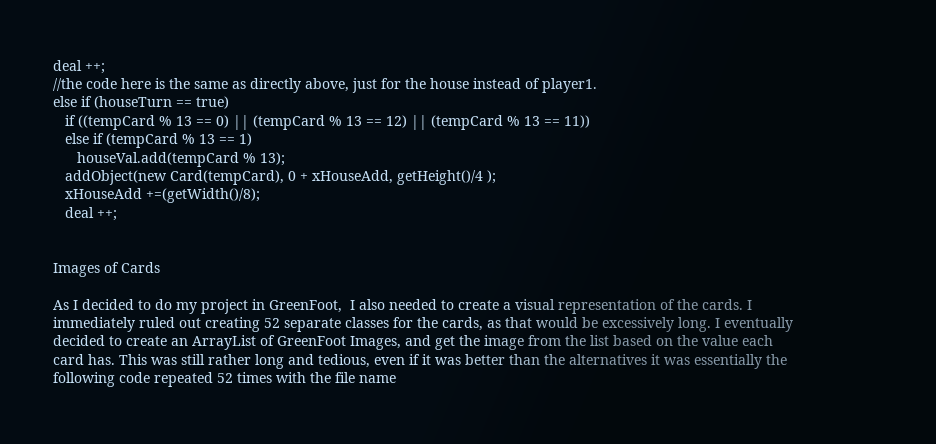deal ++;
//the code here is the same as directly above, just for the house instead of player1.
else if (houseTurn == true)
   if ((tempCard % 13 == 0) || (tempCard % 13 == 12) || (tempCard % 13 == 11))
   else if (tempCard % 13 == 1)
      houseVal.add(tempCard % 13);
   addObject(new Card(tempCard), 0 + xHouseAdd, getHeight()/4 );
   xHouseAdd +=(getWidth()/8);
   deal ++;


Images of Cards

As I decided to do my project in GreenFoot,  I also needed to create a visual representation of the cards. I immediately ruled out creating 52 separate classes for the cards, as that would be excessively long. I eventually decided to create an ArrayList of GreenFoot Images, and get the image from the list based on the value each card has. This was still rather long and tedious, even if it was better than the alternatives it was essentially the following code repeated 52 times with the file name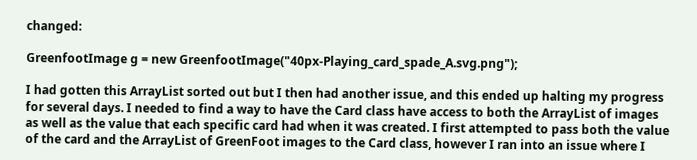changed:

GreenfootImage g = new GreenfootImage("40px-Playing_card_spade_A.svg.png");

I had gotten this ArrayList sorted out but I then had another issue, and this ended up halting my progress for several days. I needed to find a way to have the Card class have access to both the ArrayList of images as well as the value that each specific card had when it was created. I first attempted to pass both the value of the card and the ArrayList of GreenFoot images to the Card class, however I ran into an issue where I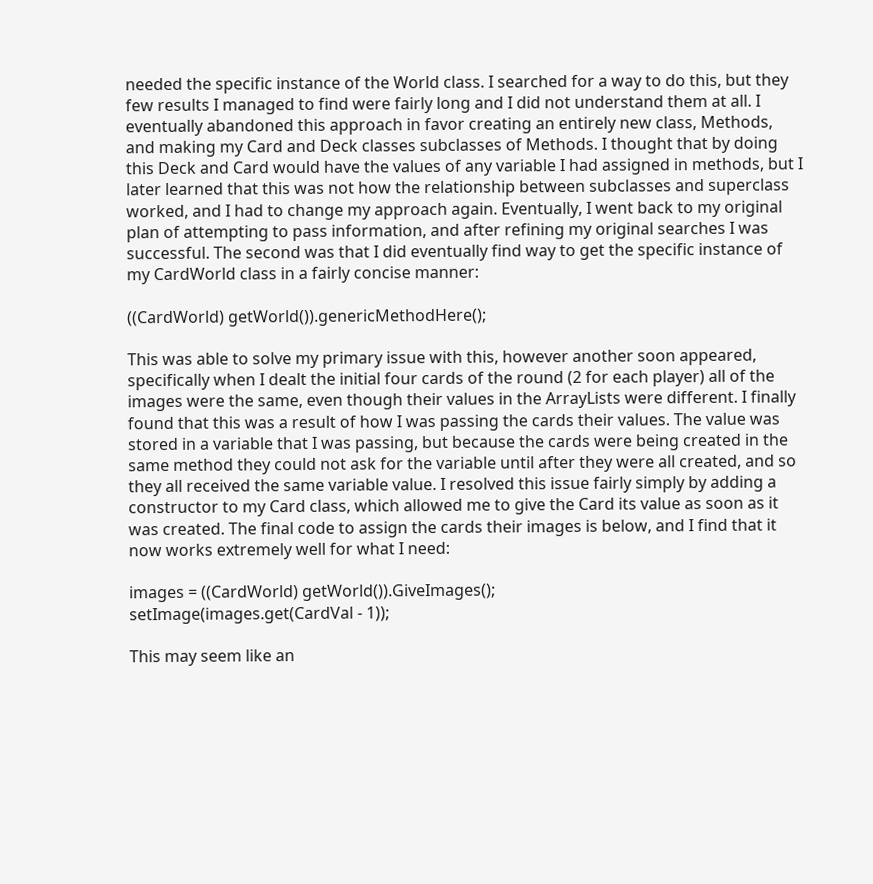needed the specific instance of the World class. I searched for a way to do this, but they few results I managed to find were fairly long and I did not understand them at all. I eventually abandoned this approach in favor creating an entirely new class, Methods, and making my Card and Deck classes subclasses of Methods. I thought that by doing this Deck and Card would have the values of any variable I had assigned in methods, but I later learned that this was not how the relationship between subclasses and superclass worked, and I had to change my approach again. Eventually, I went back to my original plan of attempting to pass information, and after refining my original searches I was successful. The second was that I did eventually find way to get the specific instance of my CardWorld class in a fairly concise manner:

((CardWorld) getWorld()).genericMethodHere();

This was able to solve my primary issue with this, however another soon appeared, specifically when I dealt the initial four cards of the round (2 for each player) all of the images were the same, even though their values in the ArrayLists were different. I finally found that this was a result of how I was passing the cards their values. The value was stored in a variable that I was passing, but because the cards were being created in the same method they could not ask for the variable until after they were all created, and so they all received the same variable value. I resolved this issue fairly simply by adding a constructor to my Card class, which allowed me to give the Card its value as soon as it was created. The final code to assign the cards their images is below, and I find that it now works extremely well for what I need:

images = ((CardWorld) getWorld()).GiveImages();
setImage(images.get(CardVal - 1));

This may seem like an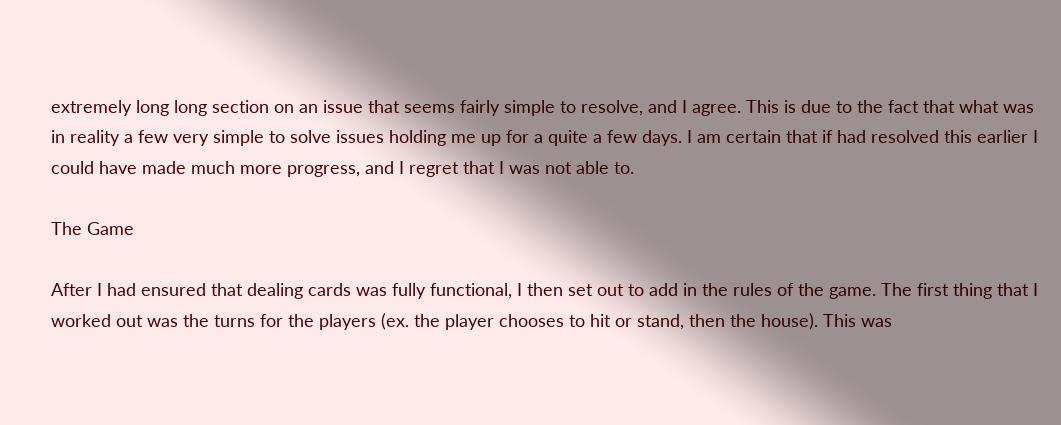extremely long long section on an issue that seems fairly simple to resolve, and I agree. This is due to the fact that what was in reality a few very simple to solve issues holding me up for a quite a few days. I am certain that if had resolved this earlier I could have made much more progress, and I regret that I was not able to.

The Game

After I had ensured that dealing cards was fully functional, I then set out to add in the rules of the game. The first thing that I worked out was the turns for the players (ex. the player chooses to hit or stand, then the house). This was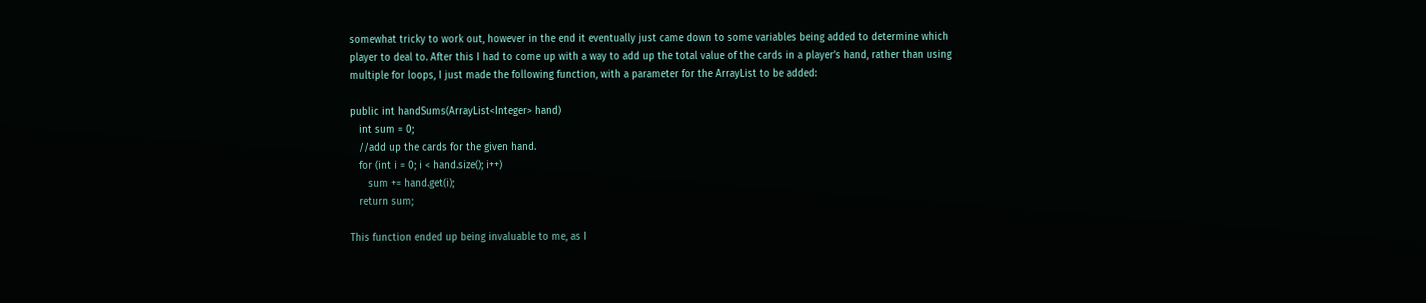somewhat tricky to work out, however in the end it eventually just came down to some variables being added to determine which player to deal to. After this I had to come up with a way to add up the total value of the cards in a player’s hand, rather than using multiple for loops, I just made the following function, with a parameter for the ArrayList to be added:

public int handSums(ArrayList<Integer> hand)
   int sum = 0;
   //add up the cards for the given hand.
   for (int i = 0; i < hand.size(); i++)
      sum += hand.get(i);
   return sum;

This function ended up being invaluable to me, as I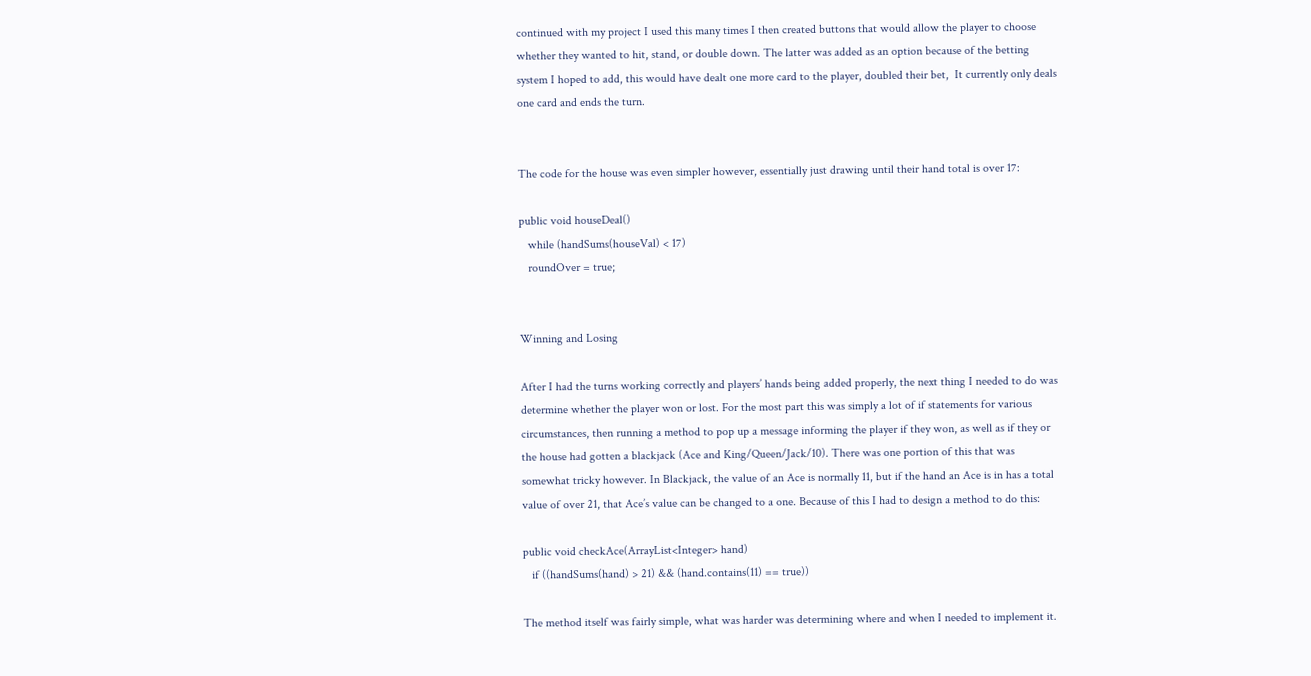continued with my project I used this many times I then created buttons that would allow the player to choose whether they wanted to hit, stand, or double down. The latter was added as an option because of the betting system I hoped to add, this would have dealt one more card to the player, doubled their bet,  It currently only deals one card and ends the turn.


The code for the house was even simpler however, essentially just drawing until their hand total is over 17:

public void houseDeal()
   while (handSums(houseVal) < 17)
   roundOver = true;


Winning and Losing

After I had the turns working correctly and players’ hands being added properly, the next thing I needed to do was determine whether the player won or lost. For the most part this was simply a lot of if statements for various circumstances, then running a method to pop up a message informing the player if they won, as well as if they or the house had gotten a blackjack (Ace and King/Queen/Jack/10). There was one portion of this that was somewhat tricky however. In Blackjack, the value of an Ace is normally 11, but if the hand an Ace is in has a total value of over 21, that Ace’s value can be changed to a one. Because of this I had to design a method to do this:

public void checkAce(ArrayList<Integer> hand)
   if ((handSums(hand) > 21) && (hand.contains(11) == true))

The method itself was fairly simple, what was harder was determining where and when I needed to implement it.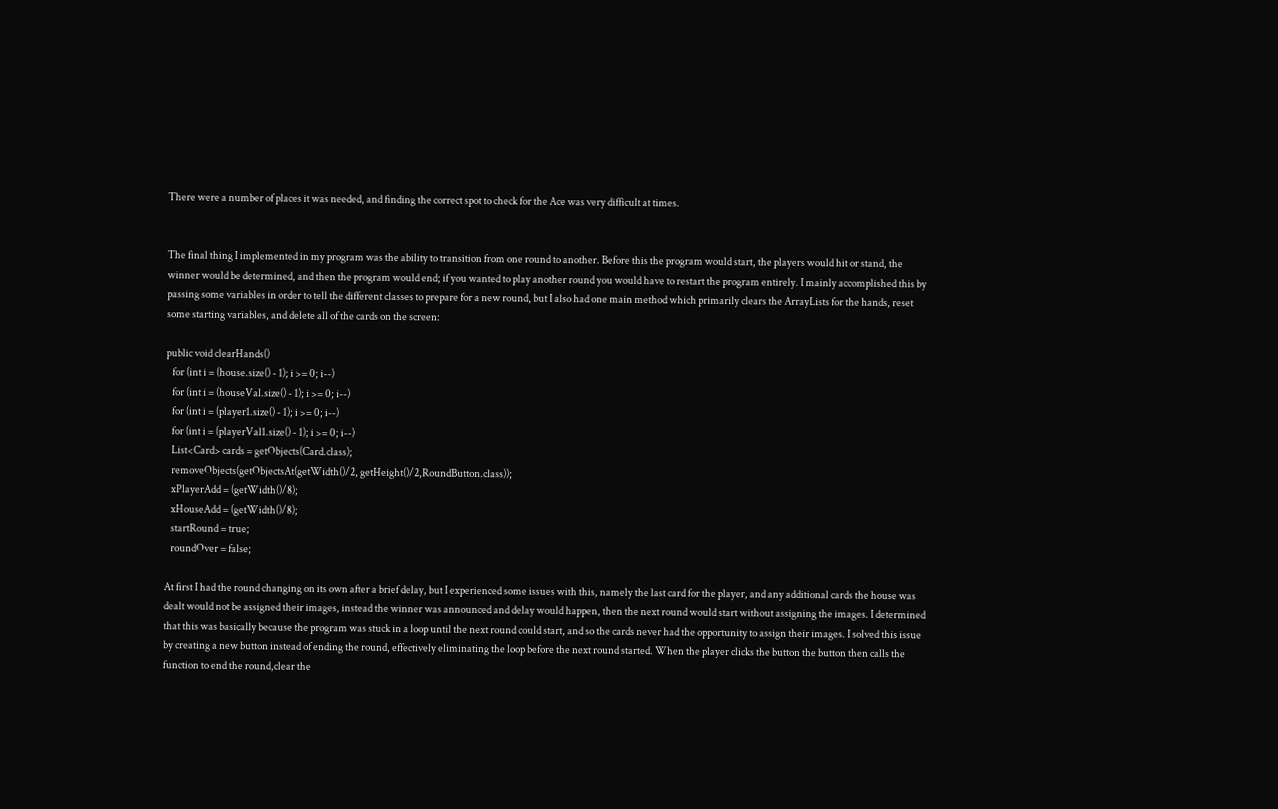There were a number of places it was needed, and finding the correct spot to check for the Ace was very difficult at times.


The final thing I implemented in my program was the ability to transition from one round to another. Before this the program would start, the players would hit or stand, the winner would be determined, and then the program would end; if you wanted to play another round you would have to restart the program entirely. I mainly accomplished this by passing some variables in order to tell the different classes to prepare for a new round, but I also had one main method which primarily clears the ArrayLists for the hands, reset some starting variables, and delete all of the cards on the screen:

public void clearHands()
   for (int i = (house.size() - 1); i >= 0; i--)
   for (int i = (houseVal.size() - 1); i >= 0; i--)
   for (int i = (player1.size() - 1); i >= 0; i--)
   for (int i = (playerVal1.size() - 1); i >= 0; i--)
   List<Card> cards = getObjects(Card.class);
   removeObjects(getObjectsAt(getWidth()/2, getHeight()/2,RoundButton.class));
   xPlayerAdd = (getWidth()/8);
   xHouseAdd = (getWidth()/8);
   startRound = true;
   roundOver = false;

At first I had the round changing on its own after a brief delay, but I experienced some issues with this, namely the last card for the player, and any additional cards the house was dealt would not be assigned their images, instead the winner was announced and delay would happen, then the next round would start without assigning the images. I determined that this was basically because the program was stuck in a loop until the next round could start, and so the cards never had the opportunity to assign their images. I solved this issue by creating a new button instead of ending the round, effectively eliminating the loop before the next round started. When the player clicks the button the button then calls the function to end the round,clear the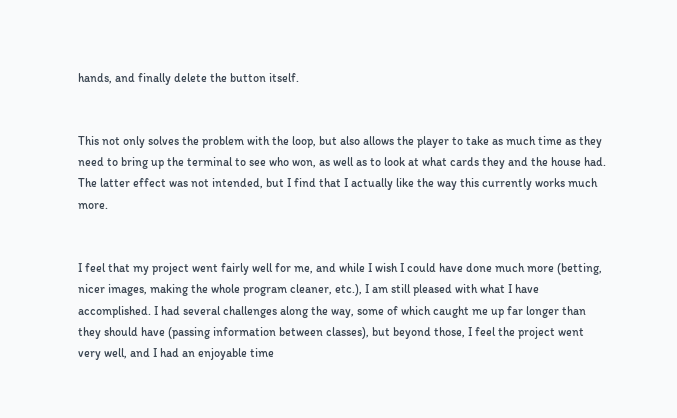hands, and finally delete the button itself.


This not only solves the problem with the loop, but also allows the player to take as much time as they need to bring up the terminal to see who won, as well as to look at what cards they and the house had. The latter effect was not intended, but I find that I actually like the way this currently works much more.


I feel that my project went fairly well for me, and while I wish I could have done much more (betting, nicer images, making the whole program cleaner, etc.), I am still pleased with what I have accomplished. I had several challenges along the way, some of which caught me up far longer than they should have (passing information between classes), but beyond those, I feel the project went very well, and I had an enjoyable time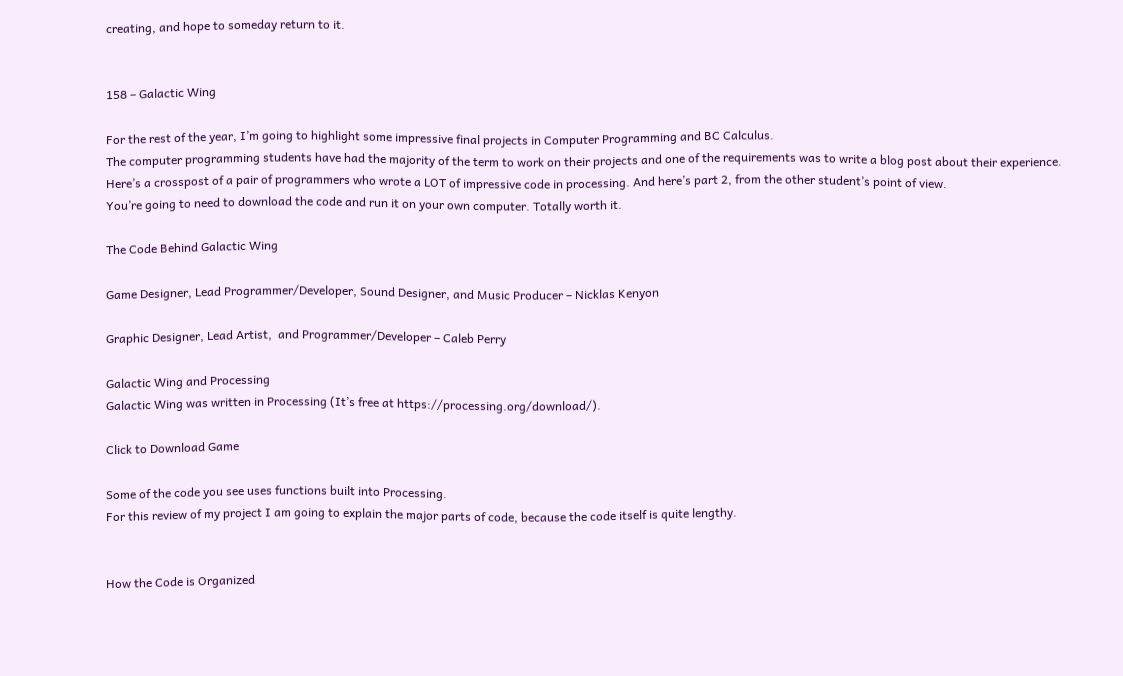creating, and hope to someday return to it.


158 – Galactic Wing

For the rest of the year, I’m going to highlight some impressive final projects in Computer Programming and BC Calculus.
The computer programming students have had the majority of the term to work on their projects and one of the requirements was to write a blog post about their experience.
Here’s a crosspost of a pair of programmers who wrote a LOT of impressive code in processing. And here’s part 2, from the other student’s point of view.
You’re going to need to download the code and run it on your own computer. Totally worth it.

The Code Behind Galactic Wing

Game Designer, Lead Programmer/Developer, Sound Designer, and Music Producer – Nicklas Kenyon

Graphic Designer, Lead Artist,  and Programmer/Developer – Caleb Perry

Galactic Wing and Processing
Galactic Wing was written in Processing (It’s free at https://processing.org/download/).

Click to Download Game

Some of the code you see uses functions built into Processing.
For this review of my project I am going to explain the major parts of code, because the code itself is quite lengthy.


How the Code is Organized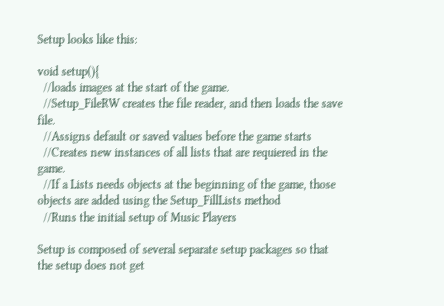Setup looks like this:

void setup(){
  //loads images at the start of the game.
  //Setup_FileRW creates the file reader, and then loads the save file.
  //Assigns default or saved values before the game starts
  //Creates new instances of all lists that are requiered in the game.
  //If a Lists needs objects at the beginning of the game, those objects are added using the Setup_FillLists method
  //Runs the initial setup of Music Players

Setup is composed of several separate setup packages so that the setup does not get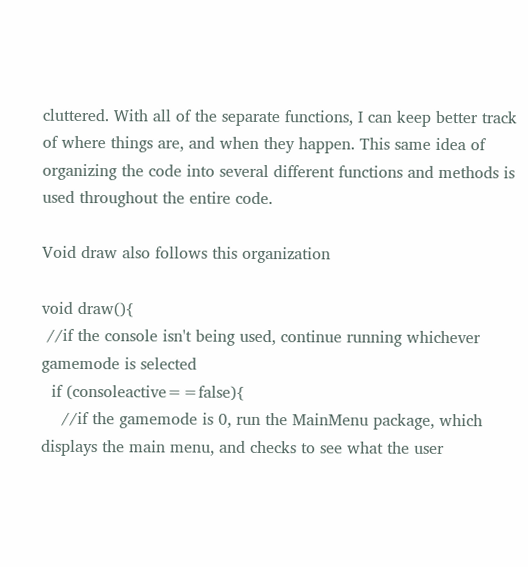cluttered. With all of the separate functions, I can keep better track of where things are, and when they happen. This same idea of organizing the code into several different functions and methods is used throughout the entire code.

Void draw also follows this organization

void draw(){
 //if the console isn't being used, continue running whichever gamemode is selected
  if (consoleactive==false){
    //if the gamemode is 0, run the MainMenu package, which displays the main menu, and checks to see what the user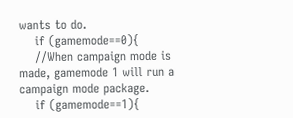wants to do.
    if (gamemode==0){
    //When campaign mode is made, gamemode 1 will run a campaign mode package.
    if (gamemode==1){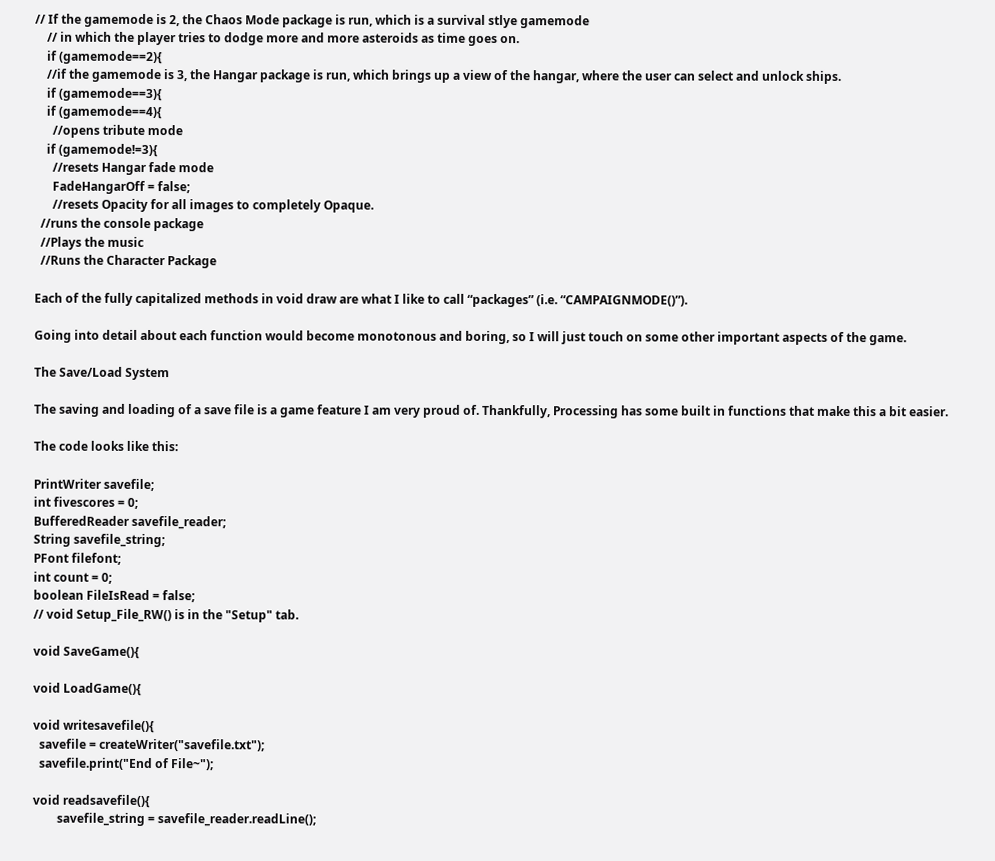// If the gamemode is 2, the Chaos Mode package is run, which is a survival stlye gamemode
    // in which the player tries to dodge more and more asteroids as time goes on.
    if (gamemode==2){
    //if the gamemode is 3, the Hangar package is run, which brings up a view of the hangar, where the user can select and unlock ships.
    if (gamemode==3){
    if (gamemode==4){
      //opens tribute mode
    if (gamemode!=3){
      //resets Hangar fade mode
      FadeHangarOff = false;
      //resets Opacity for all images to completely Opaque.
  //runs the console package
  //Plays the music
  //Runs the Character Package

Each of the fully capitalized methods in void draw are what I like to call “packages” (i.e. “CAMPAIGNMODE()”).

Going into detail about each function would become monotonous and boring, so I will just touch on some other important aspects of the game.

The Save/Load System

The saving and loading of a save file is a game feature I am very proud of. Thankfully, Processing has some built in functions that make this a bit easier.

The code looks like this:

PrintWriter savefile;
int fivescores = 0;
BufferedReader savefile_reader;
String savefile_string;
PFont filefont;
int count = 0;
boolean FileIsRead = false;
// void Setup_File_RW() is in the "Setup" tab.

void SaveGame(){

void LoadGame(){

void writesavefile(){
  savefile = createWriter("savefile.txt");
  savefile.print("End of File~");

void readsavefile(){
        savefile_string = savefile_reader.readLine();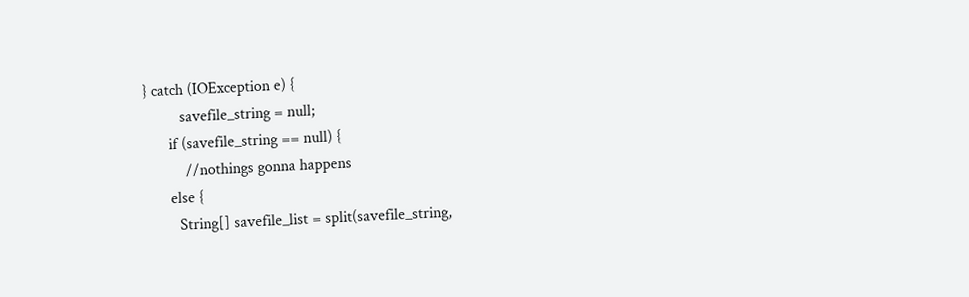} catch (IOException e) {
         savefile_string = null;
      if (savefile_string == null) {
          //nothings gonna happens
      else {
        String[] savefile_list = split(savefile_string,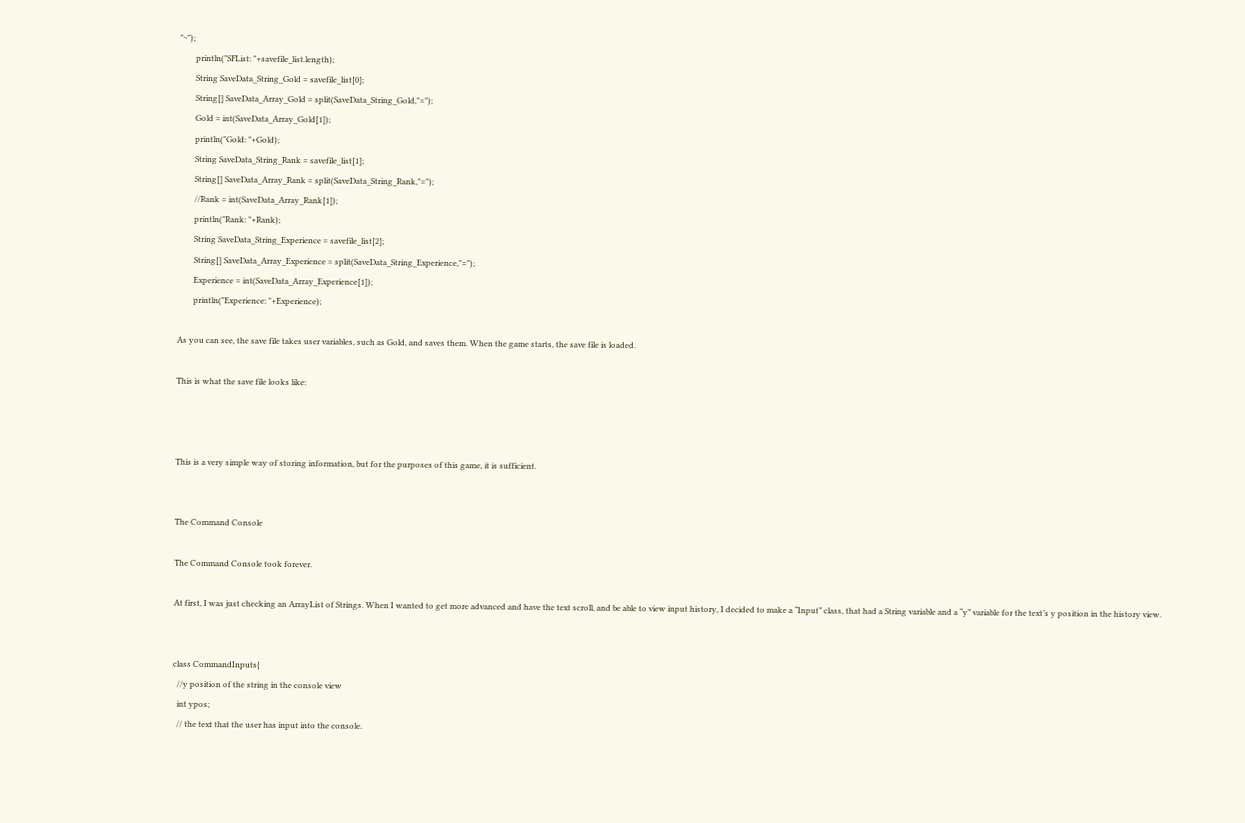"~");
        println("SFList: "+savefile_list.length);
        String SaveData_String_Gold = savefile_list[0];
        String[] SaveData_Array_Gold = split(SaveData_String_Gold,"=");
        Gold = int(SaveData_Array_Gold[1]);
        println("Gold: "+Gold);
        String SaveData_String_Rank = savefile_list[1];
        String[] SaveData_Array_Rank = split(SaveData_String_Rank,"=");
        //Rank = int(SaveData_Array_Rank[1]);
        println("Rank: "+Rank);
        String SaveData_String_Experience = savefile_list[2];
        String[] SaveData_Array_Experience = split(SaveData_String_Experience,"=");
        Experience = int(SaveData_Array_Experience[1]);
        println("Experience: "+Experience);

As you can see, the save file takes user variables, such as Gold, and saves them. When the game starts, the save file is loaded.

This is what the save file looks like:



This is a very simple way of storing information, but for the purposes of this game, it is sufficient.


The Command Console

The Command Console took forever.

At first, I was just checking an ArrayList of Strings. When I wanted to get more advanced and have the text scroll, and be able to view input history, I decided to make a “Input” class, that had a String variable and a “y” variable for the text’s y position in the history view.


class CommandInputs{
  //y position of the string in the console view
  int ypos;
  // the text that the user has input into the console.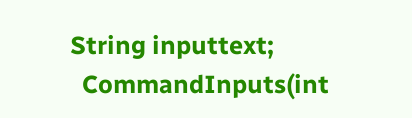String inputtext;
  CommandInputs(int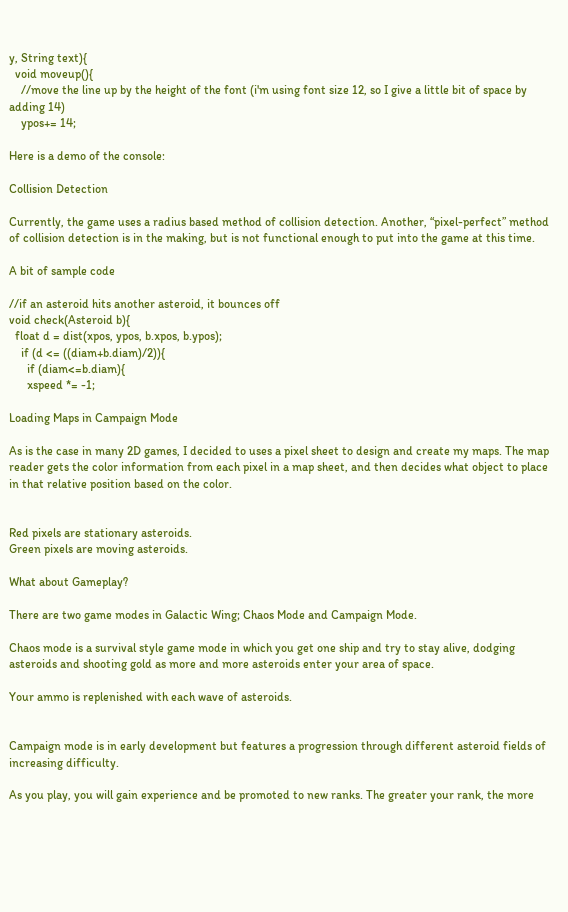y, String text){
  void moveup(){
    //move the line up by the height of the font (i'm using font size 12, so I give a little bit of space by adding 14)
    ypos+= 14;

Here is a demo of the console:

Collision Detection

Currently, the game uses a radius based method of collision detection. Another, “pixel-perfect” method of collision detection is in the making, but is not functional enough to put into the game at this time.

A bit of sample code

//if an asteroid hits another asteroid, it bounces off
void check(Asteroid b){
  float d = dist(xpos, ypos, b.xpos, b.ypos);
    if (d <= ((diam+b.diam)/2)){
      if (diam<=b.diam){
      xspeed *= -1;

Loading Maps in Campaign Mode

As is the case in many 2D games, I decided to uses a pixel sheet to design and create my maps. The map reader gets the color information from each pixel in a map sheet, and then decides what object to place in that relative position based on the color.


Red pixels are stationary asteroids.
Green pixels are moving asteroids.

What about Gameplay?

There are two game modes in Galactic Wing; Chaos Mode and Campaign Mode.

Chaos mode is a survival style game mode in which you get one ship and try to stay alive, dodging asteroids and shooting gold as more and more asteroids enter your area of space.

Your ammo is replenished with each wave of asteroids.


Campaign mode is in early development but features a progression through different asteroid fields of increasing difficulty.

As you play, you will gain experience and be promoted to new ranks. The greater your rank, the more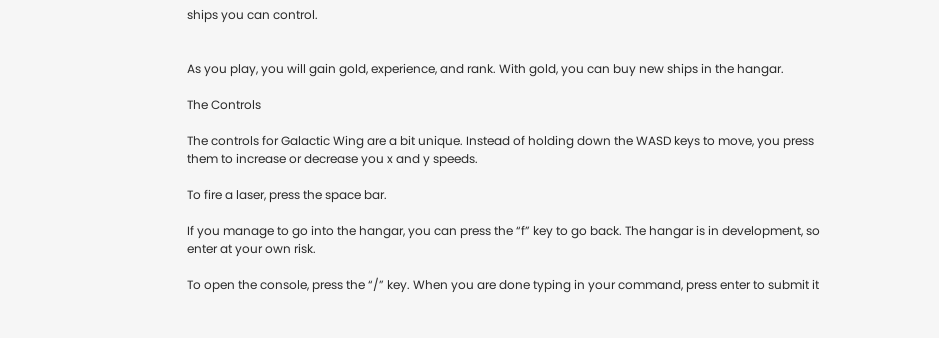ships you can control.


As you play, you will gain gold, experience, and rank. With gold, you can buy new ships in the hangar.

The Controls

The controls for Galactic Wing are a bit unique. Instead of holding down the WASD keys to move, you press them to increase or decrease you x and y speeds.

To fire a laser, press the space bar.

If you manage to go into the hangar, you can press the “f” key to go back. The hangar is in development, so enter at your own risk.

To open the console, press the “/” key. When you are done typing in your command, press enter to submit it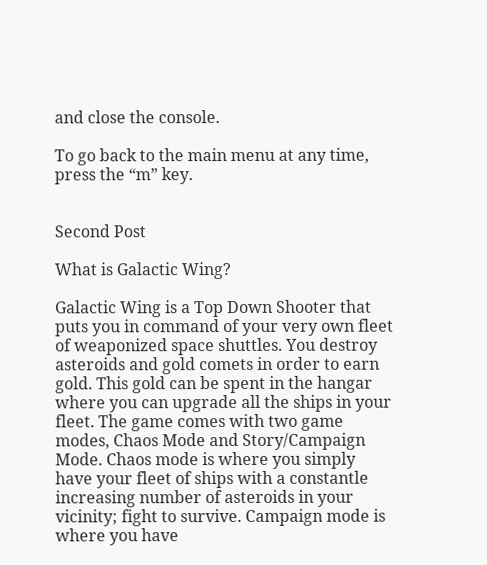and close the console.

To go back to the main menu at any time, press the “m” key.


Second Post

What is Galactic Wing?

Galactic Wing is a Top Down Shooter that puts you in command of your very own fleet of weaponized space shuttles. You destroy asteroids and gold comets in order to earn gold. This gold can be spent in the hangar where you can upgrade all the ships in your fleet. The game comes with two game modes, Chaos Mode and Story/Campaign Mode. Chaos mode is where you simply have your fleet of ships with a constantle increasing number of asteroids in your vicinity; fight to survive. Campaign mode is where you have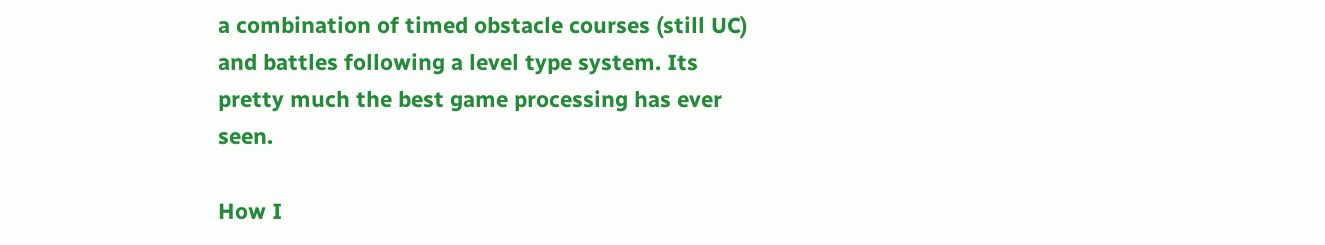a combination of timed obstacle courses (still UC) and battles following a level type system. Its pretty much the best game processing has ever seen.

How I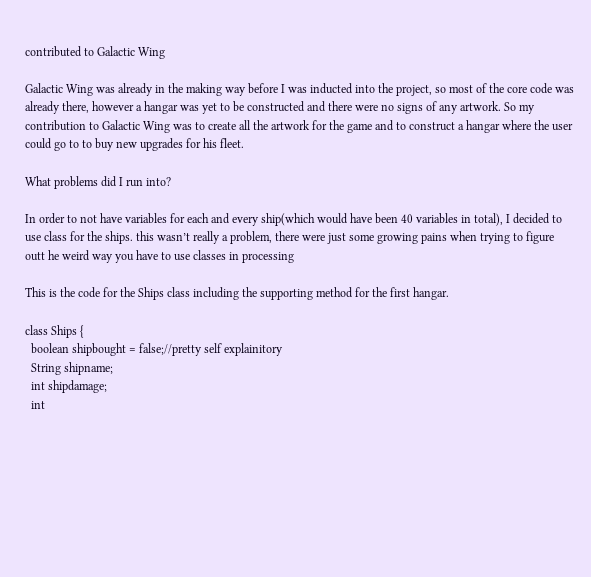contributed to Galactic Wing

Galactic Wing was already in the making way before I was inducted into the project, so most of the core code was already there, however a hangar was yet to be constructed and there were no signs of any artwork. So my contribution to Galactic Wing was to create all the artwork for the game and to construct a hangar where the user could go to to buy new upgrades for his fleet.

What problems did I run into?

In order to not have variables for each and every ship(which would have been 40 variables in total), I decided to use class for the ships. this wasn’t really a problem, there were just some growing pains when trying to figure outt he weird way you have to use classes in processing

This is the code for the Ships class including the supporting method for the first hangar.

class Ships {
  boolean shipbought = false;//pretty self explainitory
  String shipname;
  int shipdamage;
  int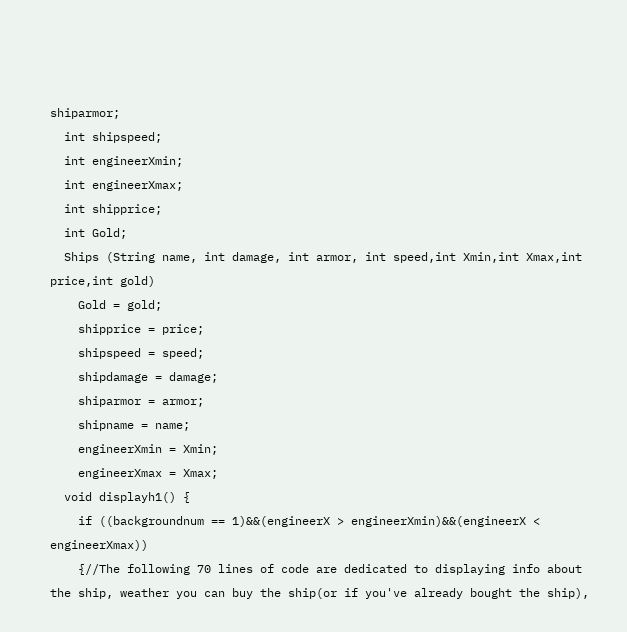shiparmor;
  int shipspeed;
  int engineerXmin;
  int engineerXmax;
  int shipprice;
  int Gold;
  Ships (String name, int damage, int armor, int speed,int Xmin,int Xmax,int price,int gold)
    Gold = gold;
    shipprice = price;
    shipspeed = speed;
    shipdamage = damage;
    shiparmor = armor;
    shipname = name;
    engineerXmin = Xmin;
    engineerXmax = Xmax;
  void displayh1() {
    if ((backgroundnum == 1)&&(engineerX > engineerXmin)&&(engineerX < engineerXmax))
    {//The following 70 lines of code are dedicated to displaying info about the ship, weather you can buy the ship(or if you've already bought the ship),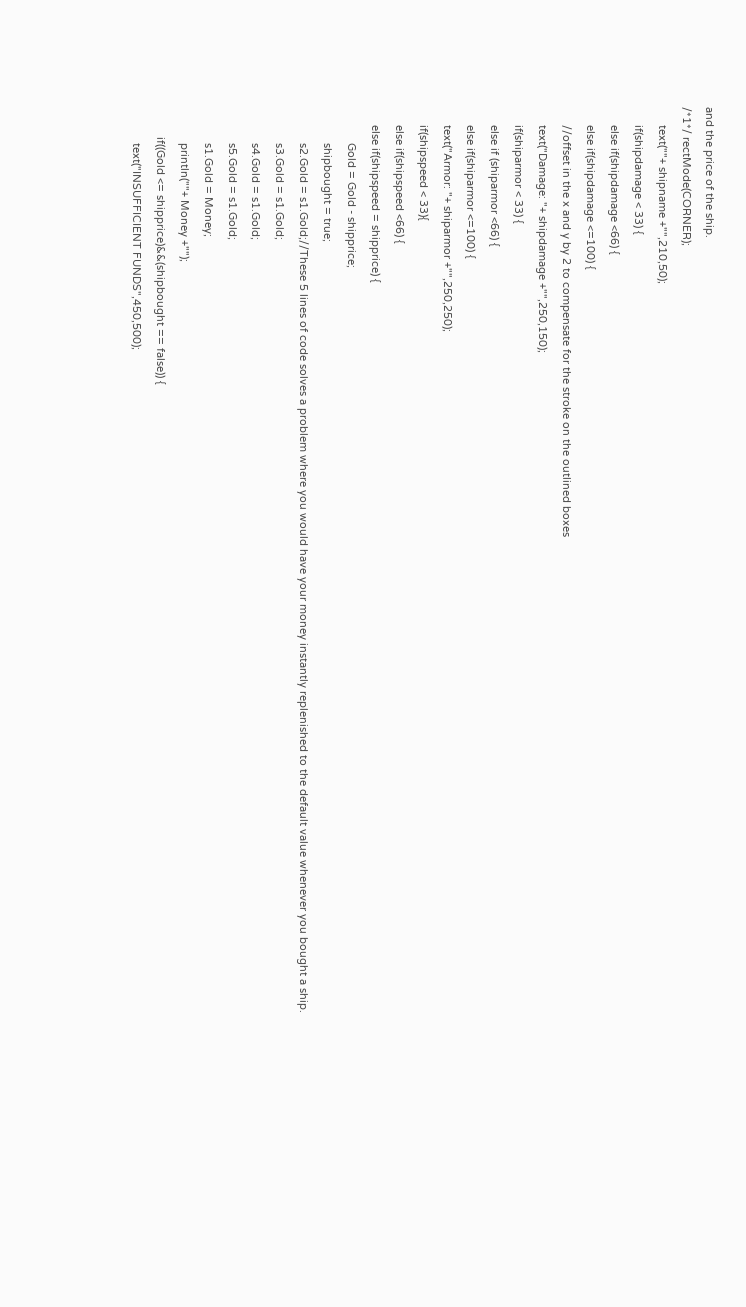and the price of the ship.
/*1*/ rectMode(CORNER);
      text(""+ shipname +"",210,50);
      if(shipdamage < 33) {
      else if(shipdamage <66) {
      else if(shipdamage <=100) {
      //offset in the x and y by 2 to compensate for the stroke on the outlined boxes
      text("Damage: "+ shipdamage +"",250,150);
      if(shiparmor < 33) {
      else if (shiparmor <66) {
      else if(shiparmor <=100) {
      text("Armor: "+ shiparmor +"",250,250);
      if(shipspeed < 33){
      else if(shipspeed <66) {
      else if(shipspeed = shipprice) {
            Gold = Gold - shipprice;
            shipbought = true;
            s2.Gold = s1.Gold;//These 5 lines of code solves a problem where you would have your money instantly replenished to the default value whenever you bought a ship.
            s3.Gold = s1.Gold;
            s4.Gold = s1.Gold;
            s5.Gold = s1.Gold;
            s1.Gold = Money;
            println(""+ Money +"");
          if((Gold <= shipprice)&&(shipbought == false)) {
            text("INSUFFICIENT FUNDS",450,500);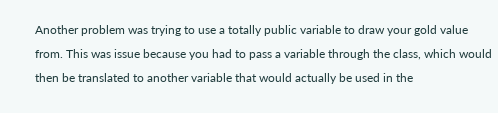Another problem was trying to use a totally public variable to draw your gold value from. This was issue because you had to pass a variable through the class, which would then be translated to another variable that would actually be used in the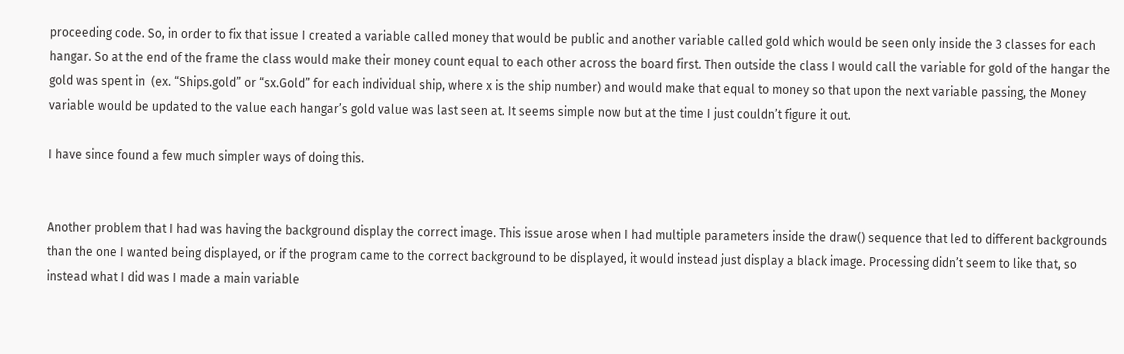proceeding code. So, in order to fix that issue I created a variable called money that would be public and another variable called gold which would be seen only inside the 3 classes for each hangar. So at the end of the frame the class would make their money count equal to each other across the board first. Then outside the class I would call the variable for gold of the hangar the gold was spent in  (ex. “Ships.gold” or “sx.Gold” for each individual ship, where x is the ship number) and would make that equal to money so that upon the next variable passing, the Money variable would be updated to the value each hangar’s gold value was last seen at. It seems simple now but at the time I just couldn’t figure it out.

I have since found a few much simpler ways of doing this.


Another problem that I had was having the background display the correct image. This issue arose when I had multiple parameters inside the draw() sequence that led to different backgrounds than the one I wanted being displayed, or if the program came to the correct background to be displayed, it would instead just display a black image. Processing didn’t seem to like that, so instead what I did was I made a main variable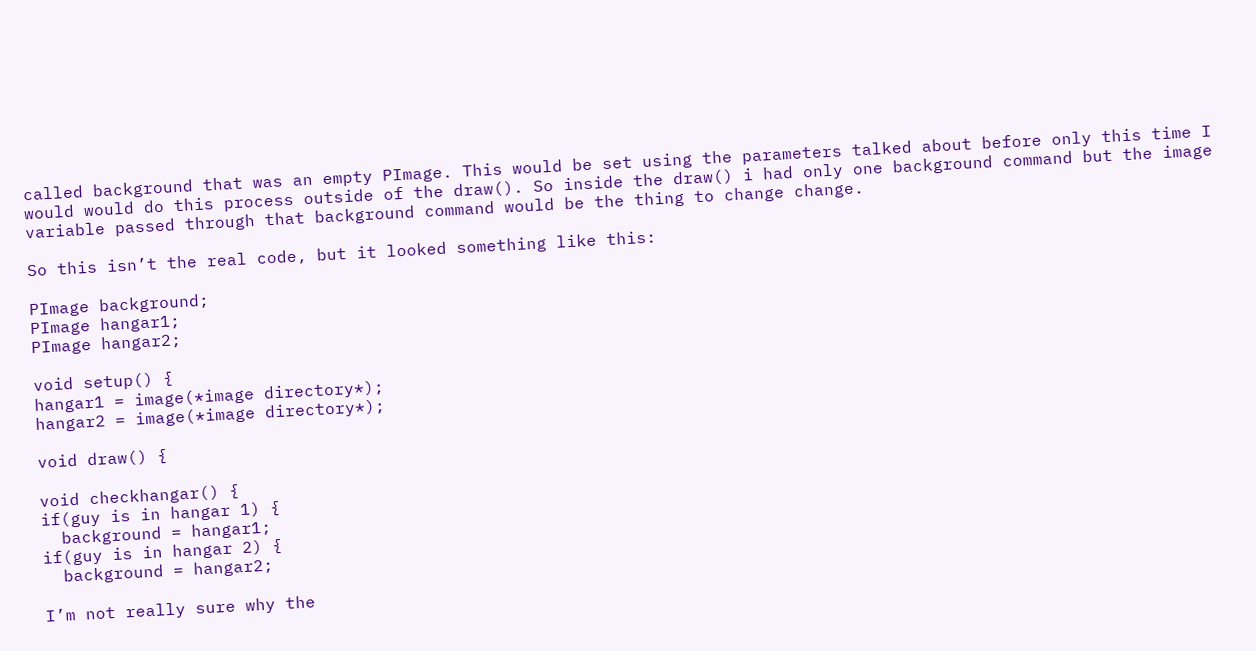called background that was an empty PImage. This would be set using the parameters talked about before only this time I would would do this process outside of the draw(). So inside the draw() i had only one background command but the image variable passed through that background command would be the thing to change change.

So this isn’t the real code, but it looked something like this:

PImage background;
PImage hangar1;
PImage hangar2;

void setup() {
hangar1 = image(*image directory*);
hangar2 = image(*image directory*);

void draw() {

void checkhangar() {
if(guy is in hangar 1) {
  background = hangar1;
if(guy is in hangar 2) {
  background = hangar2;

I’m not really sure why the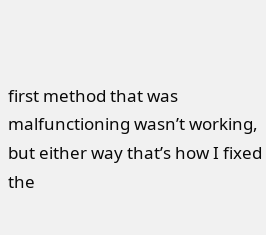first method that was malfunctioning wasn’t working, but either way that’s how I fixed the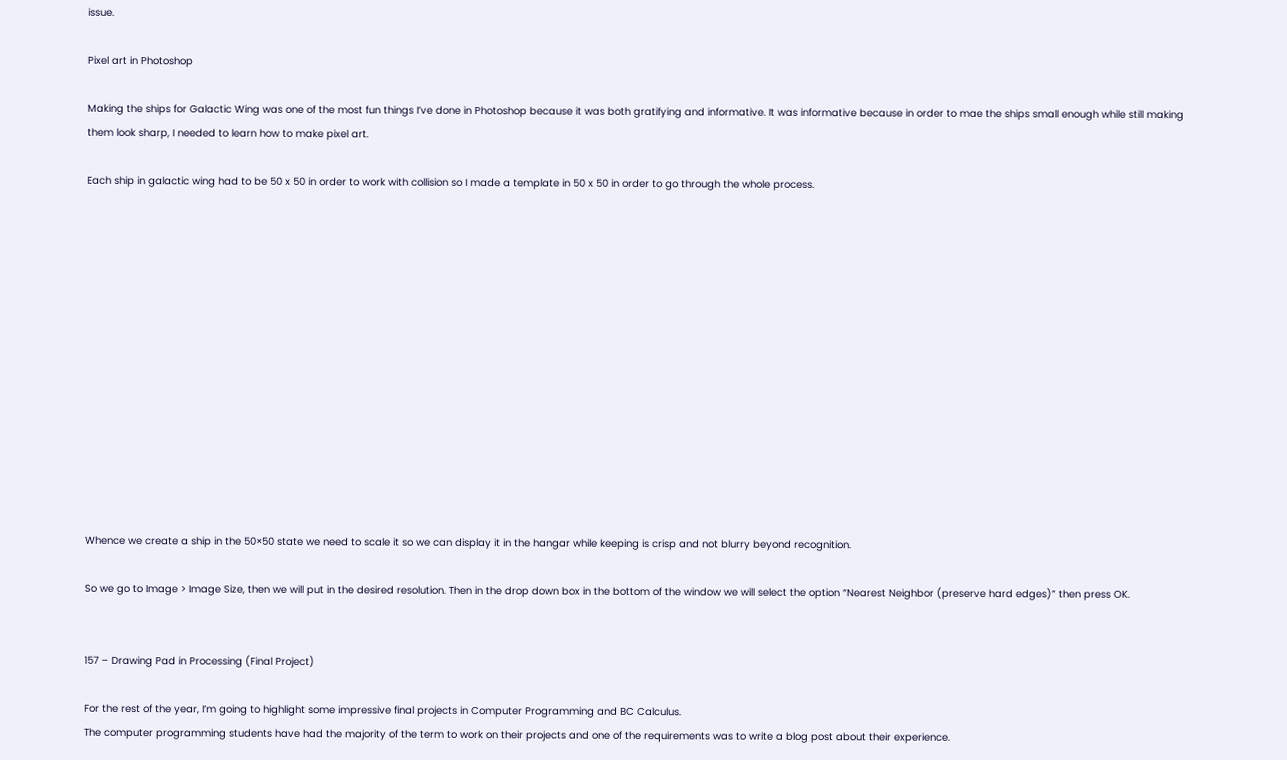issue.

Pixel art in Photoshop

Making the ships for Galactic Wing was one of the most fun things I’ve done in Photoshop because it was both gratifying and informative. It was informative because in order to mae the ships small enough while still making them look sharp, I needed to learn how to make pixel art.

Each ship in galactic wing had to be 50 x 50 in order to work with collision so I made a template in 50 x 50 in order to go through the whole process.














Whence we create a ship in the 50×50 state we need to scale it so we can display it in the hangar while keeping is crisp and not blurry beyond recognition.

So we go to Image > Image Size, then we will put in the desired resolution. Then in the drop down box in the bottom of the window we will select the option “Nearest Neighbor (preserve hard edges)” then press OK.


157 – Drawing Pad in Processing (Final Project)

For the rest of the year, I’m going to highlight some impressive final projects in Computer Programming and BC Calculus.
The computer programming students have had the majority of the term to work on their projects and one of the requirements was to write a blog post about their experience.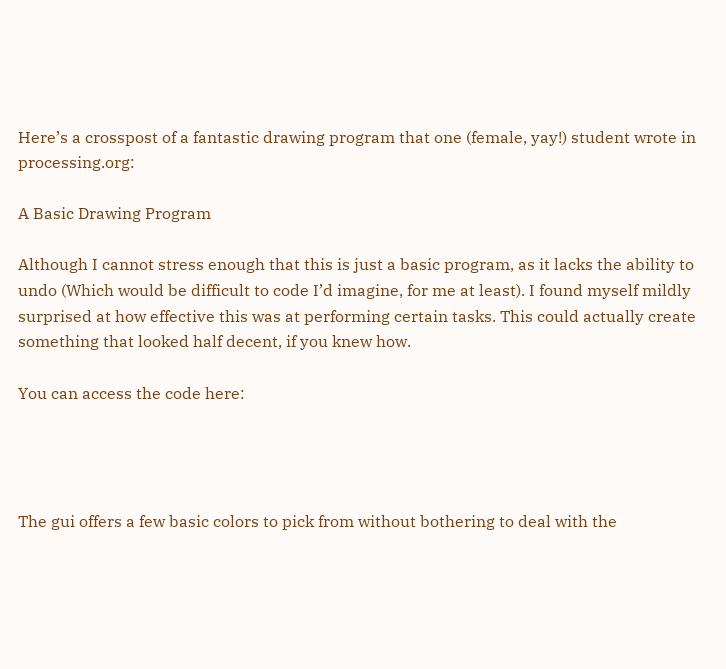Here’s a crosspost of a fantastic drawing program that one (female, yay!) student wrote in processing.org:

A Basic Drawing Program

Although I cannot stress enough that this is just a basic program, as it lacks the ability to undo (Which would be difficult to code I’d imagine, for me at least). I found myself mildly surprised at how effective this was at performing certain tasks. This could actually create something that looked half decent, if you knew how.

You can access the code here:




The gui offers a few basic colors to pick from without bothering to deal with the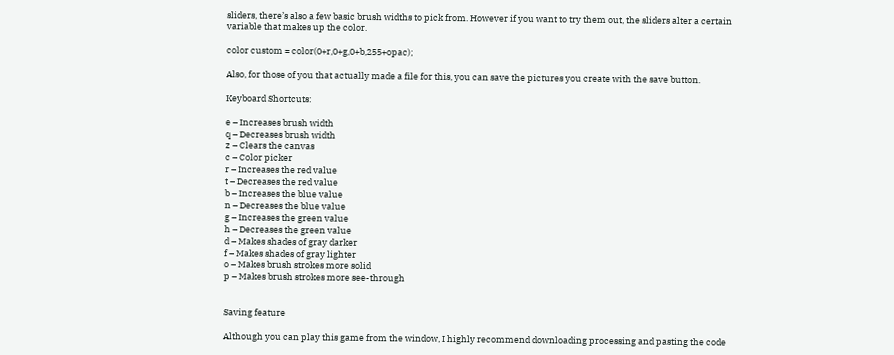sliders, there’s also a few basic brush widths to pick from. However if you want to try them out, the sliders alter a certain variable that makes up the color.

color custom = color(0+r,0+g,0+b,255+opac);

Also, for those of you that actually made a file for this, you can save the pictures you create with the save button.

Keyboard Shortcuts:

e – Increases brush width
q – Decreases brush width
z – Clears the canvas
c – Color picker
r – Increases the red value
t – Decreases the red value
b – Increases the blue value
n – Decreases the blue value
g – Increases the green value
h – Decreases the green value
d – Makes shades of gray darker
f – Makes shades of gray lighter
o – Makes brush strokes more solid
p – Makes brush strokes more see-through


Saving feature

Although you can play this game from the window, I highly recommend downloading processing and pasting the code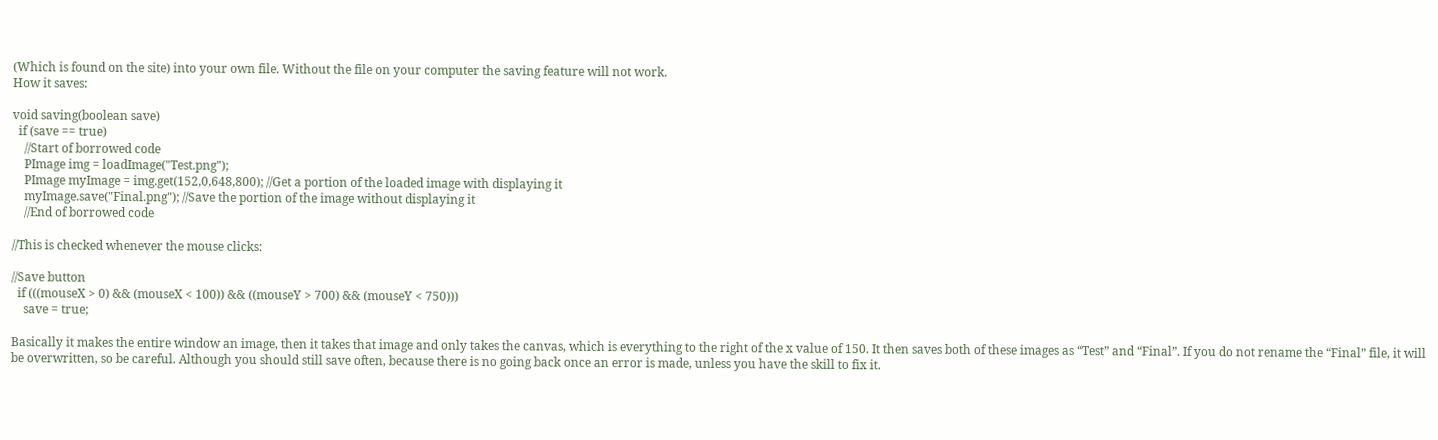(Which is found on the site) into your own file. Without the file on your computer the saving feature will not work.
How it saves:

void saving(boolean save)
  if (save == true)
    //Start of borrowed code
    PImage img = loadImage("Test.png");
    PImage myImage = img.get(152,0,648,800); //Get a portion of the loaded image with displaying it
    myImage.save("Final.png"); //Save the portion of the image without displaying it
    //End of borrowed code

//This is checked whenever the mouse clicks:

//Save button
  if (((mouseX > 0) && (mouseX < 100)) && ((mouseY > 700) && (mouseY < 750)))
    save = true;

Basically it makes the entire window an image, then it takes that image and only takes the canvas, which is everything to the right of the x value of 150. It then saves both of these images as “Test” and “Final”. If you do not rename the “Final” file, it will be overwritten, so be careful. Although you should still save often, because there is no going back once an error is made, unless you have the skill to fix it.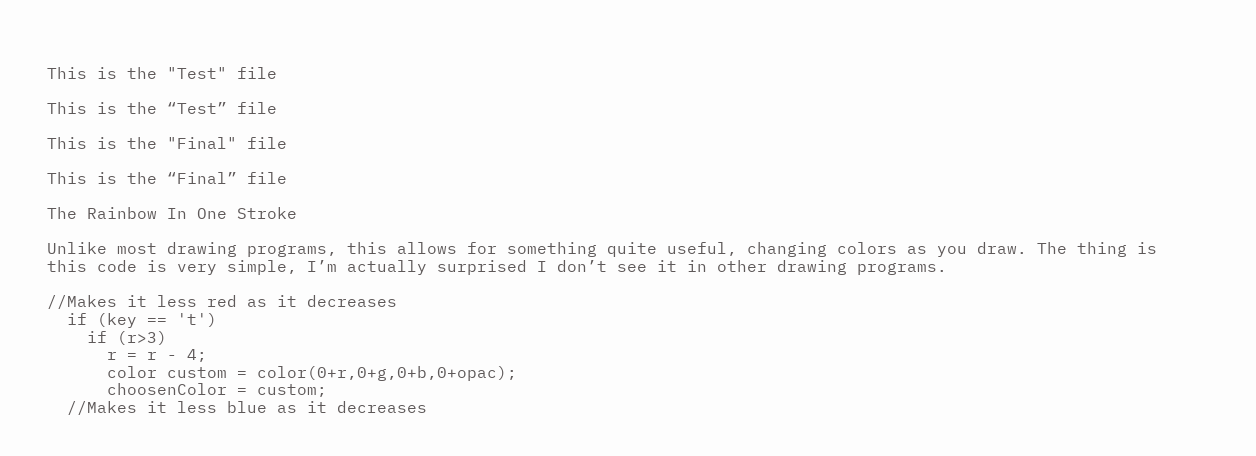This is the "Test" file

This is the “Test” file

This is the "Final" file

This is the “Final” file

The Rainbow In One Stroke

Unlike most drawing programs, this allows for something quite useful, changing colors as you draw. The thing is this code is very simple, I’m actually surprised I don’t see it in other drawing programs.

//Makes it less red as it decreases
  if (key == 't')
    if (r>3)
      r = r - 4;
      color custom = color(0+r,0+g,0+b,0+opac);
      choosenColor = custom;
  //Makes it less blue as it decreases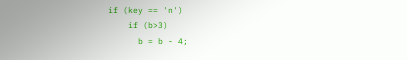if (key == 'n')
    if (b>3)
      b = b - 4;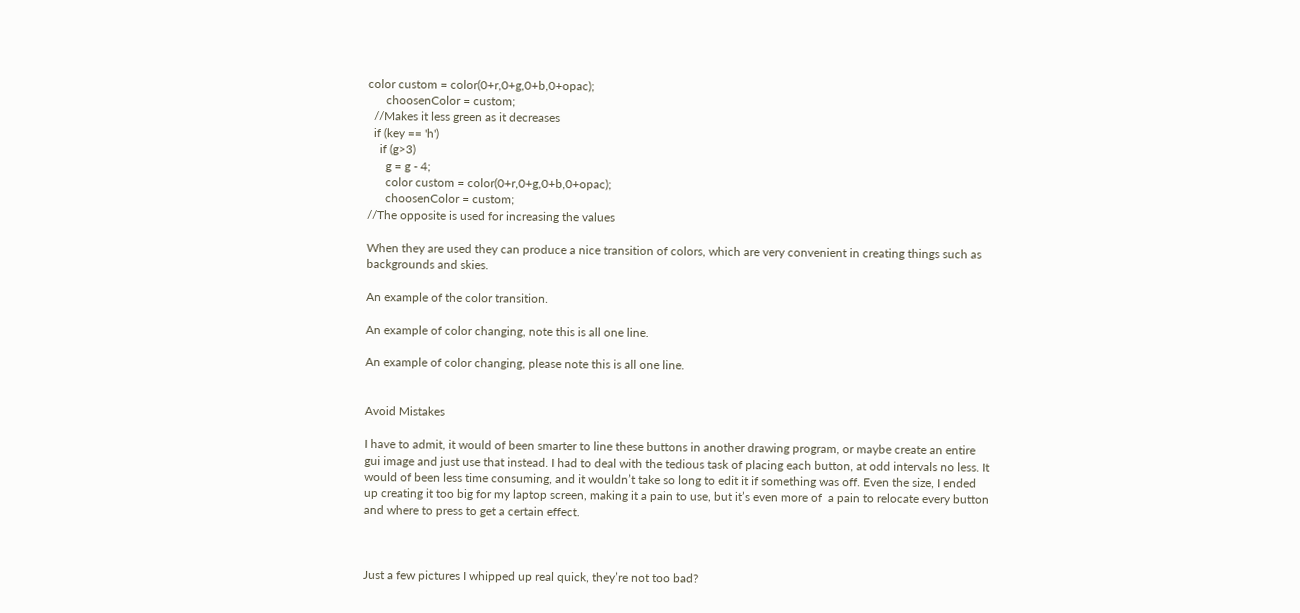color custom = color(0+r,0+g,0+b,0+opac);
      choosenColor = custom;
  //Makes it less green as it decreases
  if (key == 'h')
    if (g>3)
      g = g - 4;
      color custom = color(0+r,0+g,0+b,0+opac);
      choosenColor = custom;
//The opposite is used for increasing the values

When they are used they can produce a nice transition of colors, which are very convenient in creating things such as backgrounds and skies.

An example of the color transition.

An example of color changing, note this is all one line.

An example of color changing, please note this is all one line.


Avoid Mistakes

I have to admit, it would of been smarter to line these buttons in another drawing program, or maybe create an entire gui image and just use that instead. I had to deal with the tedious task of placing each button, at odd intervals no less. It would of been less time consuming, and it wouldn’t take so long to edit it if something was off. Even the size, I ended up creating it too big for my laptop screen, making it a pain to use, but it’s even more of  a pain to relocate every button and where to press to get a certain effect.



Just a few pictures I whipped up real quick, they’re not too bad?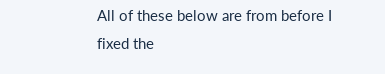All of these below are from before I fixed the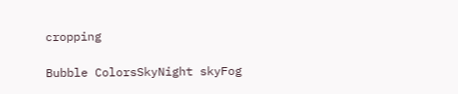cropping

Bubble ColorsSkyNight skyFog